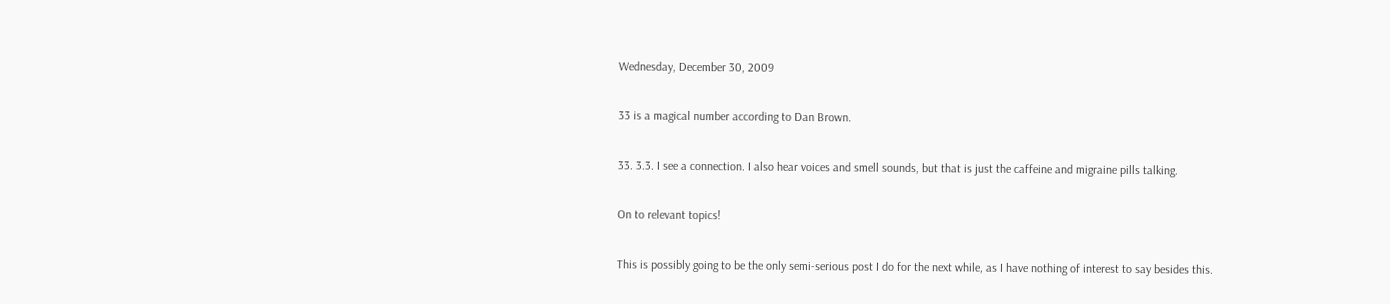Wednesday, December 30, 2009

33 is a magical number according to Dan Brown.

33. 3.3. I see a connection. I also hear voices and smell sounds, but that is just the caffeine and migraine pills talking.

On to relevant topics!

This is possibly going to be the only semi-serious post I do for the next while, as I have nothing of interest to say besides this.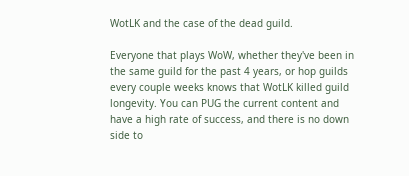WotLK and the case of the dead guild.

Everyone that plays WoW, whether they've been in the same guild for the past 4 years, or hop guilds every couple weeks knows that WotLK killed guild longevity. You can PUG the current content and have a high rate of success, and there is no down side to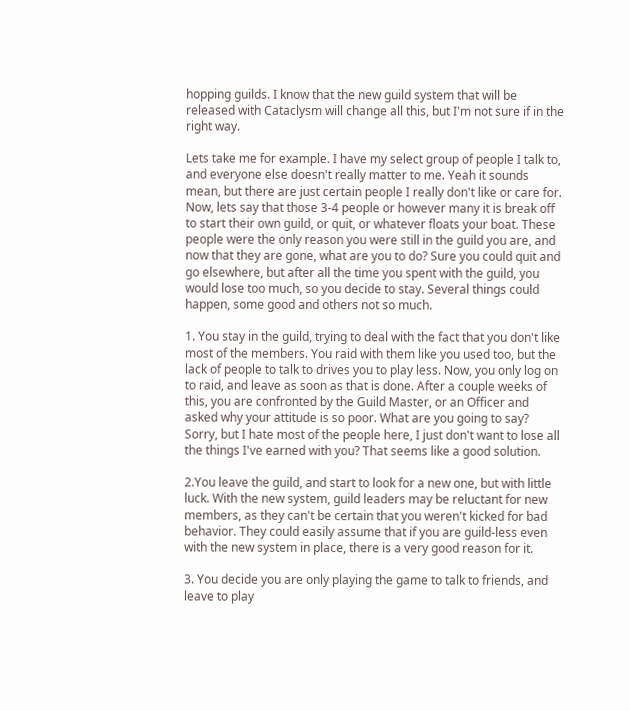hopping guilds. I know that the new guild system that will be released with Cataclysm will change all this, but I'm not sure if in the right way.

Lets take me for example. I have my select group of people I talk to, and everyone else doesn't really matter to me. Yeah it sounds mean, but there are just certain people I really don't like or care for. Now, lets say that those 3-4 people or however many it is break off to start their own guild, or quit, or whatever floats your boat. These people were the only reason you were still in the guild you are, and now that they are gone, what are you to do? Sure you could quit and go elsewhere, but after all the time you spent with the guild, you would lose too much, so you decide to stay. Several things could happen, some good and others not so much.

1. You stay in the guild, trying to deal with the fact that you don't like most of the members. You raid with them like you used too, but the lack of people to talk to drives you to play less. Now, you only log on to raid, and leave as soon as that is done. After a couple weeks of this, you are confronted by the Guild Master, or an Officer and asked why your attitude is so poor. What are you going to say? Sorry, but I hate most of the people here, I just don't want to lose all the things I've earned with you? That seems like a good solution.

2.You leave the guild, and start to look for a new one, but with little luck. With the new system, guild leaders may be reluctant for new members, as they can't be certain that you weren't kicked for bad behavior. They could easily assume that if you are guild-less even with the new system in place, there is a very good reason for it.

3. You decide you are only playing the game to talk to friends, and leave to play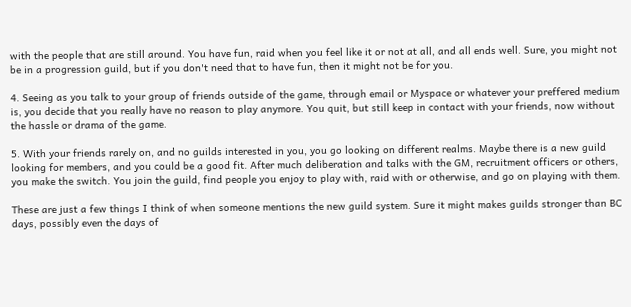with the people that are still around. You have fun, raid when you feel like it or not at all, and all ends well. Sure, you might not be in a progression guild, but if you don't need that to have fun, then it might not be for you.

4. Seeing as you talk to your group of friends outside of the game, through email or Myspace or whatever your preffered medium is, you decide that you really have no reason to play anymore. You quit, but still keep in contact with your friends, now without the hassle or drama of the game.

5. With your friends rarely on, and no guilds interested in you, you go looking on different realms. Maybe there is a new guild looking for members, and you could be a good fit. After much deliberation and talks with the GM, recruitment officers or others, you make the switch. You join the guild, find people you enjoy to play with, raid with or otherwise, and go on playing with them.

These are just a few things I think of when someone mentions the new guild system. Sure it might makes guilds stronger than BC days, possibly even the days of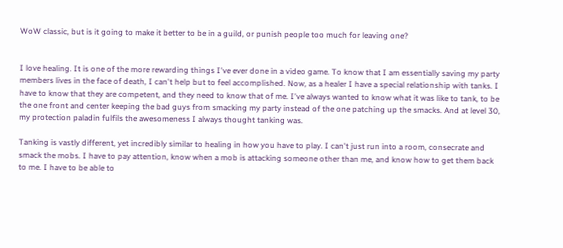WoW classic, but is it going to make it better to be in a guild, or punish people too much for leaving one?


I love healing. It is one of the more rewarding things I've ever done in a video game. To know that I am essentially saving my party members lives in the face of death, I can't help but to feel accomplished. Now, as a healer I have a special relationship with tanks. I have to know that they are competent, and they need to know that of me. I've always wanted to know what it was like to tank, to be the one front and center keeping the bad guys from smacking my party instead of the one patching up the smacks. And at level 30, my protection paladin fulfils the awesomeness I always thought tanking was.

Tanking is vastly different, yet incredibly similar to healing in how you have to play. I can't just run into a room, consecrate and smack the mobs. I have to pay attention, know when a mob is attacking someone other than me, and know how to get them back to me. I have to be able to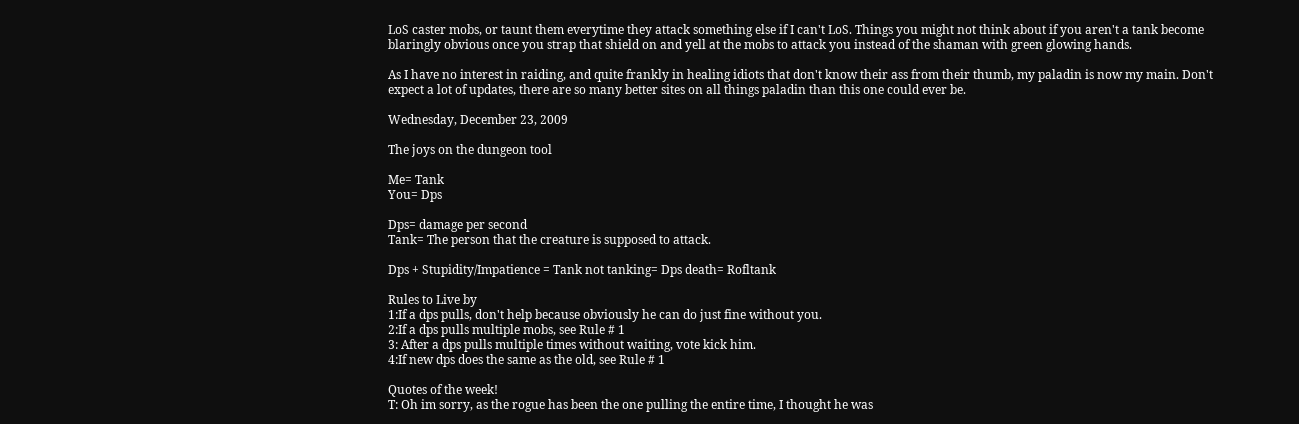LoS caster mobs, or taunt them everytime they attack something else if I can't LoS. Things you might not think about if you aren't a tank become blaringly obvious once you strap that shield on and yell at the mobs to attack you instead of the shaman with green glowing hands.

As I have no interest in raiding, and quite frankly in healing idiots that don't know their ass from their thumb, my paladin is now my main. Don't expect a lot of updates, there are so many better sites on all things paladin than this one could ever be.

Wednesday, December 23, 2009

The joys on the dungeon tool

Me= Tank
You= Dps

Dps= damage per second
Tank= The person that the creature is supposed to attack.

Dps + Stupidity/Impatience = Tank not tanking= Dps death= Rofltank

Rules to Live by
1:If a dps pulls, don't help because obviously he can do just fine without you.
2:If a dps pulls multiple mobs, see Rule # 1
3: After a dps pulls multiple times without waiting, vote kick him.
4:If new dps does the same as the old, see Rule # 1

Quotes of the week!
T: Oh im sorry, as the rogue has been the one pulling the entire time, I thought he was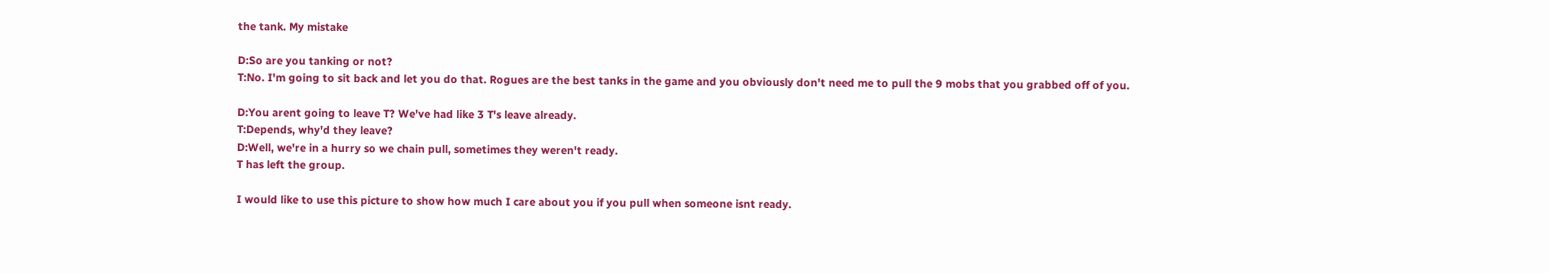the tank. My mistake

D:So are you tanking or not?
T:No. I'm going to sit back and let you do that. Rogues are the best tanks in the game and you obviously don't need me to pull the 9 mobs that you grabbed off of you.

D:You arent going to leave T? We've had like 3 T's leave already.
T:Depends, why'd they leave?
D:Well, we're in a hurry so we chain pull, sometimes they weren't ready.
T has left the group.

I would like to use this picture to show how much I care about you if you pull when someone isnt ready.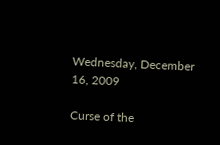Wednesday, December 16, 2009

Curse of the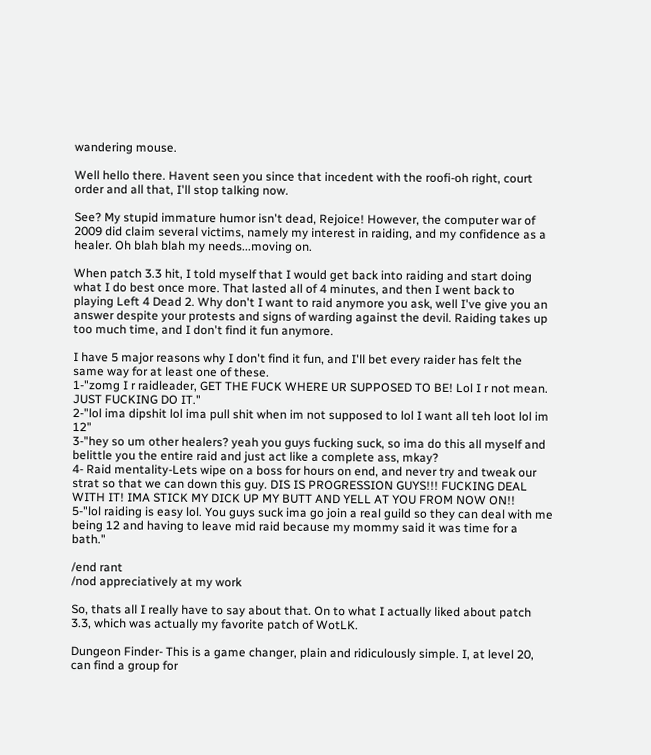wandering mouse.

Well hello there. Havent seen you since that incedent with the roofi-oh right, court order and all that, I'll stop talking now.

See? My stupid immature humor isn't dead, Rejoice! However, the computer war of 2009 did claim several victims, namely my interest in raiding, and my confidence as a healer. Oh blah blah my needs...moving on.

When patch 3.3 hit, I told myself that I would get back into raiding and start doing what I do best once more. That lasted all of 4 minutes, and then I went back to playing Left 4 Dead 2. Why don't I want to raid anymore you ask, well I've give you an answer despite your protests and signs of warding against the devil. Raiding takes up too much time, and I don't find it fun anymore.

I have 5 major reasons why I don't find it fun, and I'll bet every raider has felt the same way for at least one of these.
1-"zomg I r raidleader, GET THE FUCK WHERE UR SUPPOSED TO BE! Lol I r not mean. JUST FUCKING DO IT."
2-"lol ima dipshit lol ima pull shit when im not supposed to lol I want all teh loot lol im 12"
3-"hey so um other healers? yeah you guys fucking suck, so ima do this all myself and belittle you the entire raid and just act like a complete ass, mkay?
4- Raid mentality-Lets wipe on a boss for hours on end, and never try and tweak our strat so that we can down this guy. DIS IS PROGRESSION GUYS!!! FUCKING DEAL WITH IT! IMA STICK MY DICK UP MY BUTT AND YELL AT YOU FROM NOW ON!!
5-"lol raiding is easy lol. You guys suck ima go join a real guild so they can deal with me being 12 and having to leave mid raid because my mommy said it was time for a bath."

/end rant
/nod appreciatively at my work

So, thats all I really have to say about that. On to what I actually liked about patch 3.3, which was actually my favorite patch of WotLK.

Dungeon Finder- This is a game changer, plain and ridiculously simple. I, at level 20, can find a group for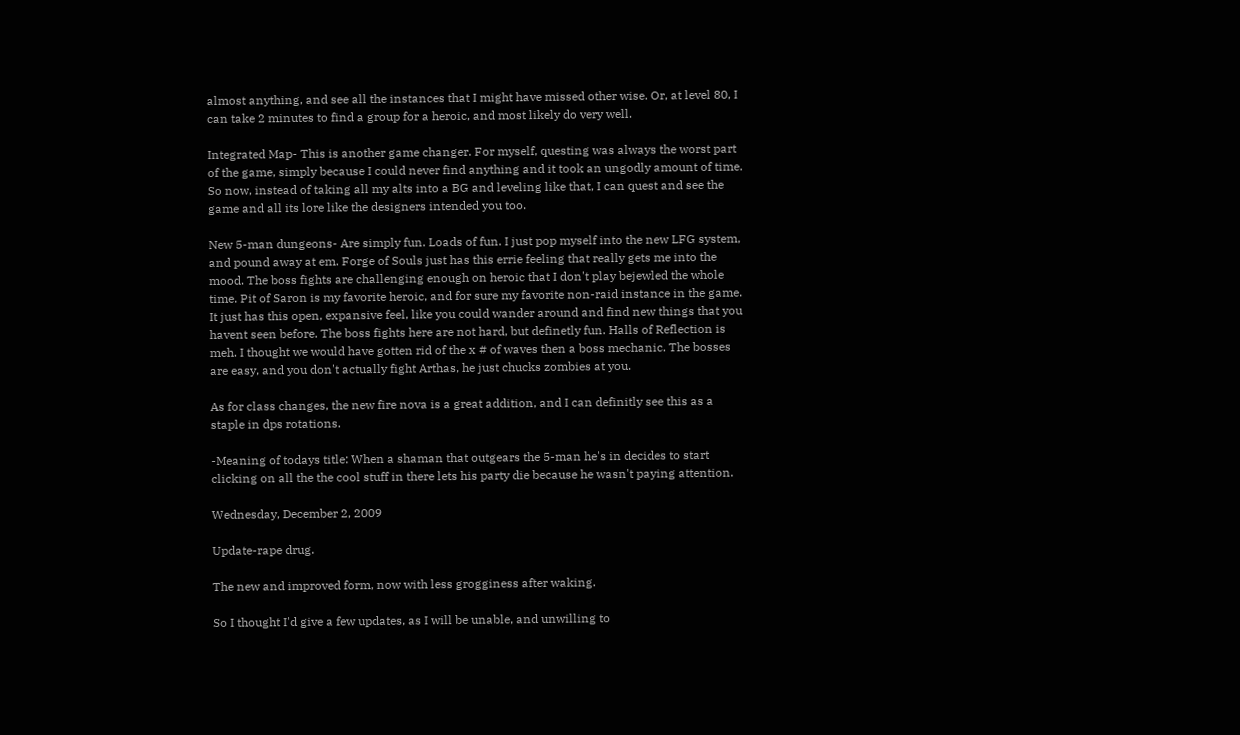almost anything, and see all the instances that I might have missed other wise. Or, at level 80, I can take 2 minutes to find a group for a heroic, and most likely do very well.

Integrated Map- This is another game changer. For myself, questing was always the worst part of the game, simply because I could never find anything and it took an ungodly amount of time. So now, instead of taking all my alts into a BG and leveling like that, I can quest and see the game and all its lore like the designers intended you too.

New 5-man dungeons- Are simply fun. Loads of fun. I just pop myself into the new LFG system, and pound away at em. Forge of Souls just has this errie feeling that really gets me into the mood. The boss fights are challenging enough on heroic that I don't play bejewled the whole time. Pit of Saron is my favorite heroic, and for sure my favorite non-raid instance in the game. It just has this open, expansive feel, like you could wander around and find new things that you havent seen before. The boss fights here are not hard, but definetly fun. Halls of Reflection is meh. I thought we would have gotten rid of the x # of waves then a boss mechanic. The bosses are easy, and you don't actually fight Arthas, he just chucks zombies at you.

As for class changes, the new fire nova is a great addition, and I can definitly see this as a staple in dps rotations.

-Meaning of todays title: When a shaman that outgears the 5-man he's in decides to start clicking on all the the cool stuff in there lets his party die because he wasn't paying attention.

Wednesday, December 2, 2009

Update-rape drug.

The new and improved form, now with less grogginess after waking.

So I thought I'd give a few updates, as I will be unable, and unwilling to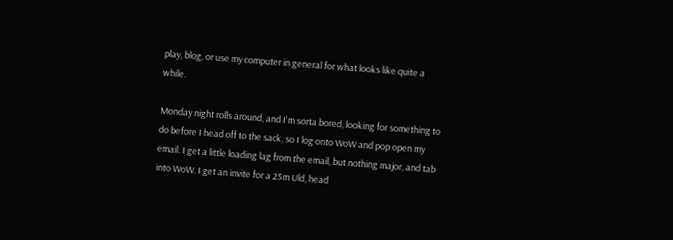play, blog, or use my computer in general for what looks like quite a while.

Monday night rolls around, and I'm sorta bored, looking for something to do before I head off to the sack, so I log onto WoW and pop open my email. I get a little loading lag from the email, but nothing major, and tab into WoW. I get an invite for a 25m Uld, head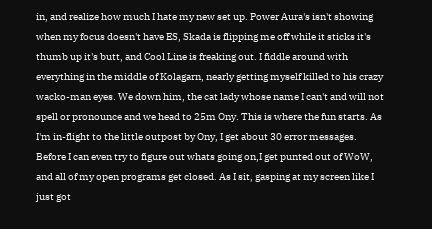in, and realize how much I hate my new set up. Power Aura's isn't showing when my focus doesn't have ES, Skada is flipping me off while it sticks it's thumb up it's butt, and Cool Line is freaking out. I fiddle around with everything in the middle of Kolagarn, nearly getting myself killed to his crazy wacko-man eyes. We down him, the cat lady whose name I can't and will not spell or pronounce and we head to 25m Ony. This is where the fun starts. As I'm in-flight to the little outpost by Ony, I get about 30 error messages. Before I can even try to figure out whats going on,I get punted out of WoW, and all of my open programs get closed. As I sit, gasping at my screen like I just got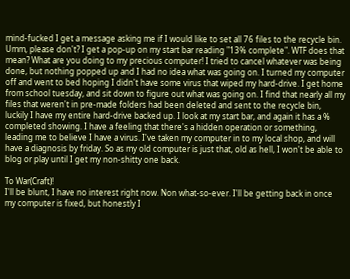mind-fucked I get a message asking me if I would like to set all 76 files to the recycle bin. Umm, please don't? I get a pop-up on my start bar reading "13% complete". WTF does that mean? What are you doing to my precious computer! I tried to cancel whatever was being done, but nothing popped up and I had no idea what was going on. I turned my computer off and went to bed hoping I didn't have some virus that wiped my hard-drive. I get home from school tuesday, and sit down to figure out what was going on. I find that nearly all my files that weren't in pre-made folders had been deleted and sent to the recycle bin, luckily I have my entire hard-drive backed up. I look at my start bar, and again it has a % completed showing. I have a feeling that there's a hidden operation or something, leading me to believe I have a virus. I've taken my computer in to my local shop, and will have a diagnosis by friday. So as my old computer is just that, old as hell, I won't be able to blog or play until I get my non-shitty one back.

To War(Craft)!
I'll be blunt, I have no interest right now. Non what-so-ever. I'll be getting back in once my computer is fixed, but honestly I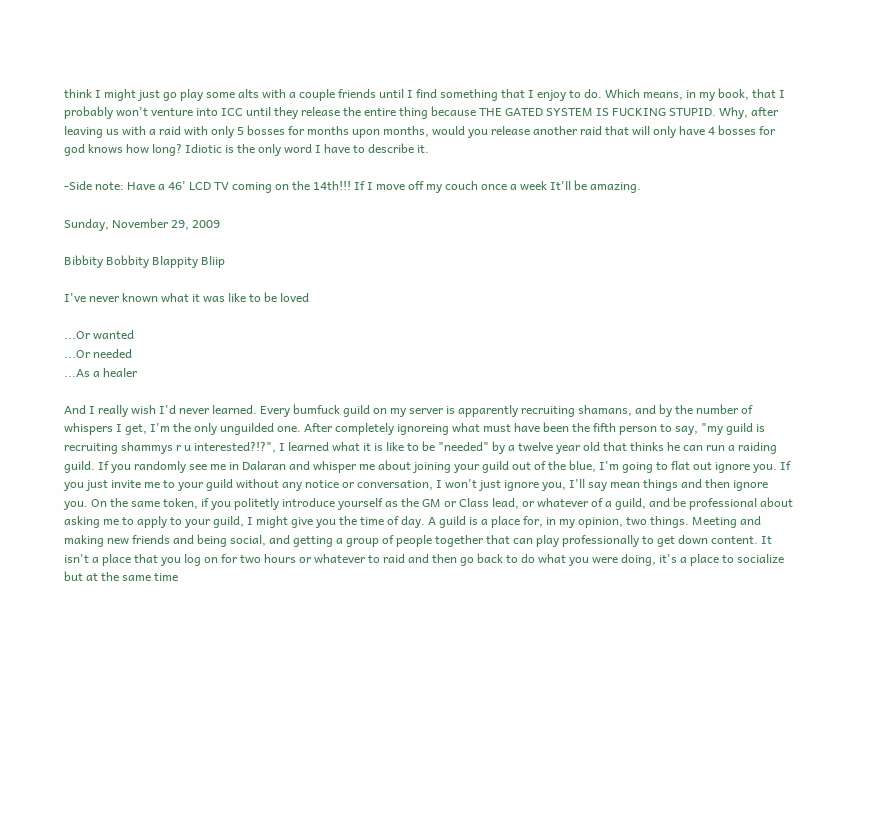think I might just go play some alts with a couple friends until I find something that I enjoy to do. Which means, in my book, that I probably won't venture into ICC until they release the entire thing because THE GATED SYSTEM IS FUCKING STUPID. Why, after leaving us with a raid with only 5 bosses for months upon months, would you release another raid that will only have 4 bosses for god knows how long? Idiotic is the only word I have to describe it.

-Side note: Have a 46' LCD TV coming on the 14th!!! If I move off my couch once a week It'll be amazing.

Sunday, November 29, 2009

Bibbity Bobbity Blappity Bliip

I've never known what it was like to be loved

...Or wanted
...Or needed
...As a healer

And I really wish I'd never learned. Every bumfuck guild on my server is apparently recruiting shamans, and by the number of whispers I get, I'm the only unguilded one. After completely ignoreing what must have been the fifth person to say, "my guild is recruiting shammys r u interested?!?", I learned what it is like to be "needed" by a twelve year old that thinks he can run a raiding guild. If you randomly see me in Dalaran and whisper me about joining your guild out of the blue, I'm going to flat out ignore you. If you just invite me to your guild without any notice or conversation, I won't just ignore you, I'll say mean things and then ignore you. On the same token, if you politetly introduce yourself as the GM or Class lead, or whatever of a guild, and be professional about asking me to apply to your guild, I might give you the time of day. A guild is a place for, in my opinion, two things. Meeting and making new friends and being social, and getting a group of people together that can play professionally to get down content. It isn't a place that you log on for two hours or whatever to raid and then go back to do what you were doing, it's a place to socialize but at the same time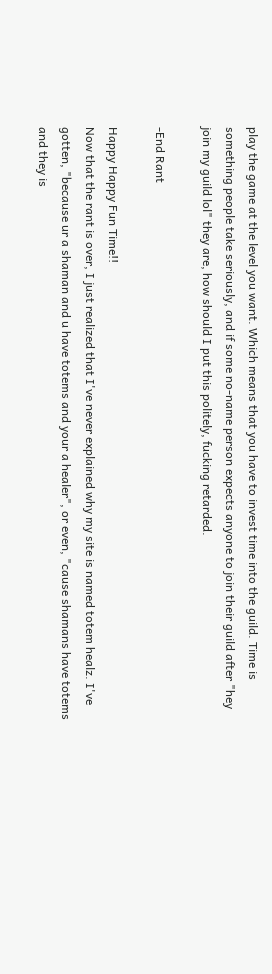play the game at the level you want. Which means that you have to invest time into the guild. Time is something people take seriously, and if some no-name person expects anyone to join their guild after "hey join my guild lol" they are, how should I put this politely, fucking retarded.

-End Rant

Happy Happy Fun Time!!
Now that the rant is over, I just realized that I've never explained why my site is named totem healz. I've gotten, "because ur a shaman and u have totems and your a healer", or even, "cause shamans have totems and they is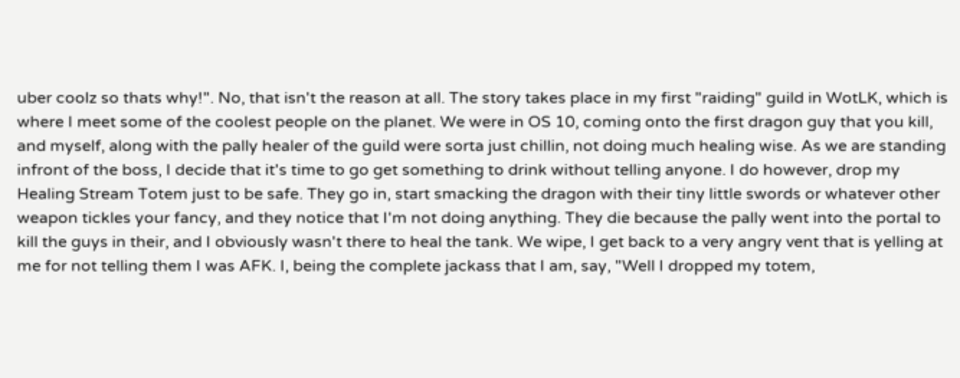uber coolz so thats why!". No, that isn't the reason at all. The story takes place in my first "raiding" guild in WotLK, which is where I meet some of the coolest people on the planet. We were in OS 10, coming onto the first dragon guy that you kill, and myself, along with the pally healer of the guild were sorta just chillin, not doing much healing wise. As we are standing infront of the boss, I decide that it's time to go get something to drink without telling anyone. I do however, drop my Healing Stream Totem just to be safe. They go in, start smacking the dragon with their tiny little swords or whatever other weapon tickles your fancy, and they notice that I'm not doing anything. They die because the pally went into the portal to kill the guys in their, and I obviously wasn't there to heal the tank. We wipe, I get back to a very angry vent that is yelling at me for not telling them I was AFK. I, being the complete jackass that I am, say, "Well I dropped my totem,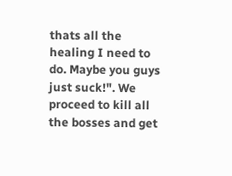thats all the healing I need to do. Maybe you guys just suck!". We proceed to kill all the bosses and get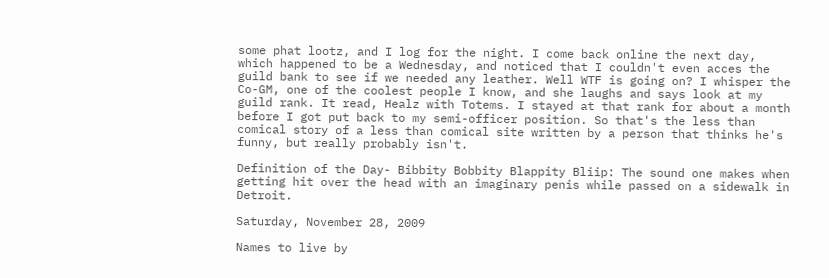some phat lootz, and I log for the night. I come back online the next day, which happened to be a Wednesday, and noticed that I couldn't even acces the guild bank to see if we needed any leather. Well WTF is going on? I whisper the Co-GM, one of the coolest people I know, and she laughs and says look at my guild rank. It read, Healz with Totems. I stayed at that rank for about a month before I got put back to my semi-officer position. So that's the less than comical story of a less than comical site written by a person that thinks he's funny, but really probably isn't.

Definition of the Day- Bibbity Bobbity Blappity Bliip: The sound one makes when getting hit over the head with an imaginary penis while passed on a sidewalk in Detroit.

Saturday, November 28, 2009

Names to live by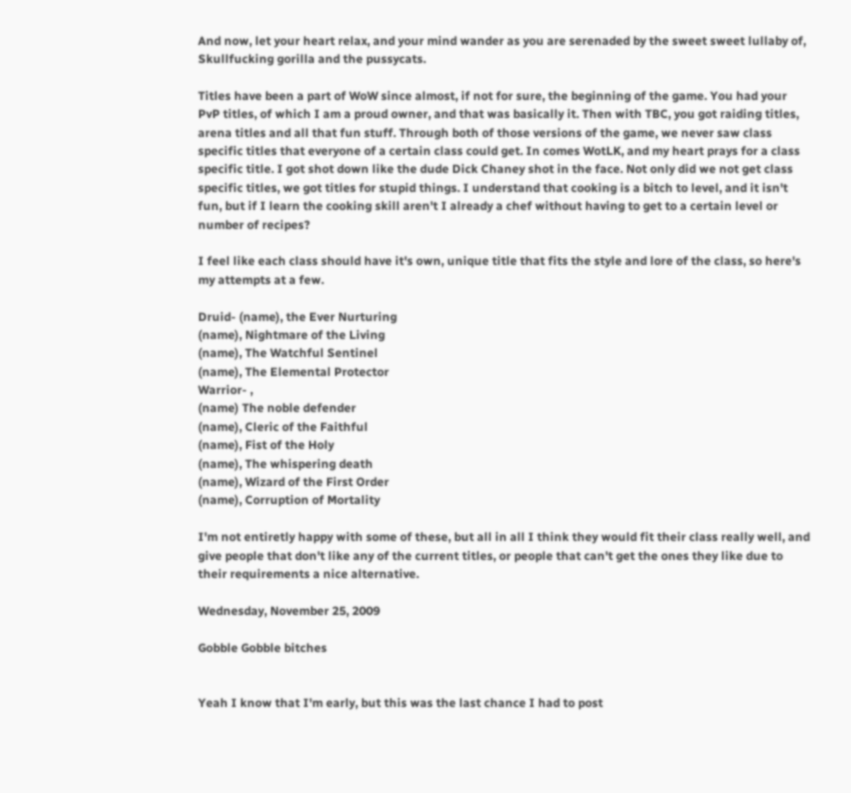And now, let your heart relax, and your mind wander as you are serenaded by the sweet sweet lullaby of, Skullfucking gorilla and the pussycats.

Titles have been a part of WoW since almost, if not for sure, the beginning of the game. You had your PvP titles, of which I am a proud owner, and that was basically it. Then with TBC, you got raiding titles, arena titles and all that fun stuff. Through both of those versions of the game, we never saw class specific titles that everyone of a certain class could get. In comes WotLK, and my heart prays for a class specific title. I got shot down like the dude Dick Chaney shot in the face. Not only did we not get class specific titles, we got titles for stupid things. I understand that cooking is a bitch to level, and it isn't fun, but if I learn the cooking skill aren't I already a chef without having to get to a certain level or number of recipes?

I feel like each class should have it's own, unique title that fits the style and lore of the class, so here's my attempts at a few.

Druid- (name), the Ever Nurturing
(name), Nightmare of the Living
(name), The Watchful Sentinel
(name), The Elemental Protector
Warrior- ,
(name) The noble defender
(name), Cleric of the Faithful
(name), Fist of the Holy
(name), The whispering death
(name), Wizard of the First Order
(name), Corruption of Mortality

I'm not entiretly happy with some of these, but all in all I think they would fit their class really well, and give people that don't like any of the current titles, or people that can't get the ones they like due to their requirements a nice alternative.

Wednesday, November 25, 2009

Gobble Gobble bitches


Yeah I know that I'm early, but this was the last chance I had to post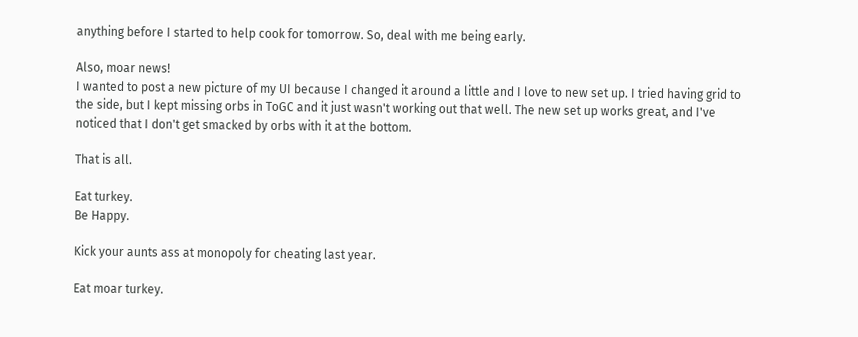anything before I started to help cook for tomorrow. So, deal with me being early.

Also, moar news!
I wanted to post a new picture of my UI because I changed it around a little and I love to new set up. I tried having grid to the side, but I kept missing orbs in ToGC and it just wasn't working out that well. The new set up works great, and I've noticed that I don't get smacked by orbs with it at the bottom.

That is all.

Eat turkey.
Be Happy.

Kick your aunts ass at monopoly for cheating last year.

Eat moar turkey.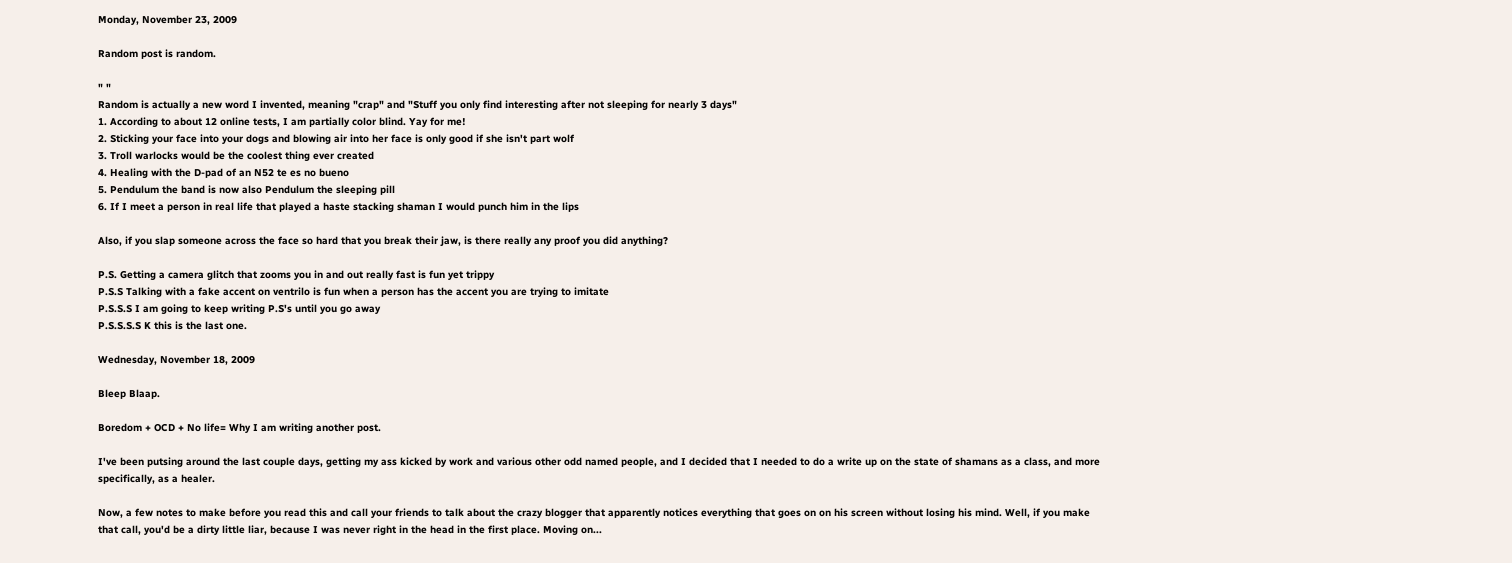Monday, November 23, 2009

Random post is random.

" "
Random is actually a new word I invented, meaning "crap" and "Stuff you only find interesting after not sleeping for nearly 3 days"
1. According to about 12 online tests, I am partially color blind. Yay for me!
2. Sticking your face into your dogs and blowing air into her face is only good if she isn't part wolf
3. Troll warlocks would be the coolest thing ever created
4. Healing with the D-pad of an N52 te es no bueno
5. Pendulum the band is now also Pendulum the sleeping pill
6. If I meet a person in real life that played a haste stacking shaman I would punch him in the lips

Also, if you slap someone across the face so hard that you break their jaw, is there really any proof you did anything?

P.S. Getting a camera glitch that zooms you in and out really fast is fun yet trippy
P.S.S Talking with a fake accent on ventrilo is fun when a person has the accent you are trying to imitate
P.S.S.S I am going to keep writing P.S's until you go away
P.S.S.S.S K this is the last one.

Wednesday, November 18, 2009

Bleep Blaap.

Boredom + OCD + No life= Why I am writing another post.

I've been putsing around the last couple days, getting my ass kicked by work and various other odd named people, and I decided that I needed to do a write up on the state of shamans as a class, and more specifically, as a healer.

Now, a few notes to make before you read this and call your friends to talk about the crazy blogger that apparently notices everything that goes on on his screen without losing his mind. Well, if you make that call, you'd be a dirty little liar, because I was never right in the head in the first place. Moving on...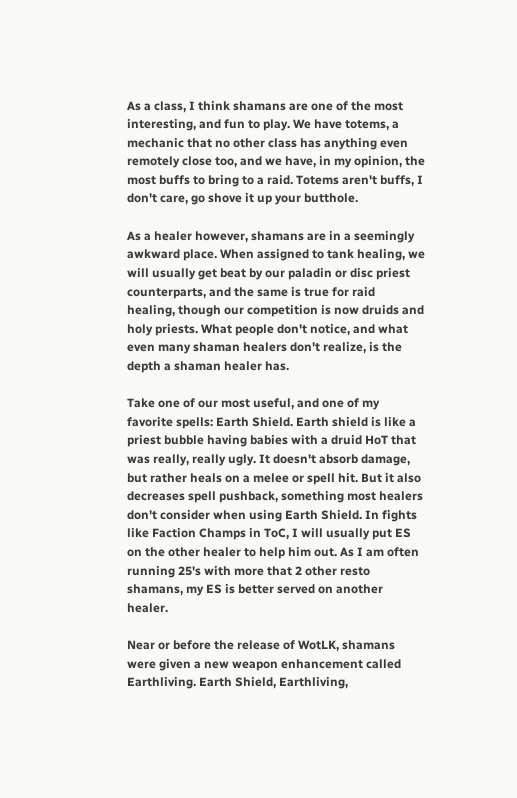As a class, I think shamans are one of the most interesting, and fun to play. We have totems, a mechanic that no other class has anything even remotely close too, and we have, in my opinion, the most buffs to bring to a raid. Totems aren't buffs, I don't care, go shove it up your butthole.

As a healer however, shamans are in a seemingly awkward place. When assigned to tank healing, we will usually get beat by our paladin or disc priest counterparts, and the same is true for raid healing, though our competition is now druids and holy priests. What people don't notice, and what even many shaman healers don't realize, is the depth a shaman healer has.

Take one of our most useful, and one of my favorite spells: Earth Shield. Earth shield is like a priest bubble having babies with a druid HoT that was really, really ugly. It doesn't absorb damage, but rather heals on a melee or spell hit. But it also decreases spell pushback, something most healers don't consider when using Earth Shield. In fights like Faction Champs in ToC, I will usually put ES on the other healer to help him out. As I am often running 25's with more that 2 other resto shamans, my ES is better served on another healer.

Near or before the release of WotLK, shamans were given a new weapon enhancement called Earthliving. Earth Shield, Earthliving,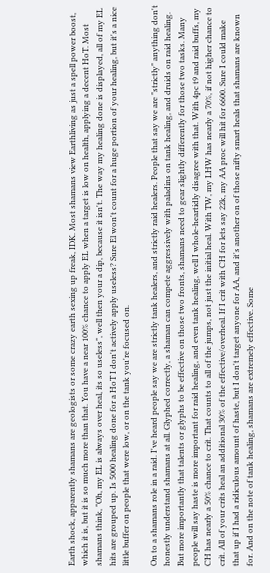Earth shock, apparently shamans are geologists or some crazy earth sexing up freak, IDK. Most shamans view Earthliving as just a spell power boost, which it is, but it is so much more than that. You have a near 100% chance to apply EL when a target is low on health, applying a decent HoT. Most shamans think, "Oh, my EL is always over heal, its so useless", well then your a dip, because it isn't. The way my healing done is displayed, all of my EL hits are grouped up. Is 5000 healing done for a HoT I don't actively apply useless? Sure El won't count for a huge portion of your healing, but it's a nice little buffer on people that were low, or on the tank you're focused on.

On to a shamans role in a raid. I've heard people say we are strictly tank healers, and strictly raid healers. People that say we are "strictly" anything don't honestly understand shamans at all. Glyphed correctly, a shaman can compete aggressively with paladins on tank healing, and druids on raid healing. But more importantly that talents or glyphs to be effective on those two fronts, shamans need to gear slightly differently for those two tasks. Many people will say haste is more important for raid healing, and even tank healing, well I whole-heartidly disagree with that. With 4pc t9 and raid buffs, my CH has nearly a 50% chance to crit. That counts to all of the jumps, not just the initial heal. With TW, my LHW has nearly a 70%, if not higher chance to crit. All of your crits heal an additional 30% of the effective/overheal. If I crit with CH for lets say 22k, my AA proc will hit for 6600. Sure I could make that up if I had a ridiculous amount of haste, but I don't target anyone for AA, and it's another on of those nifty smart heals that shamans are known for. And on the note of tank healing, shamans are extremely effective. Some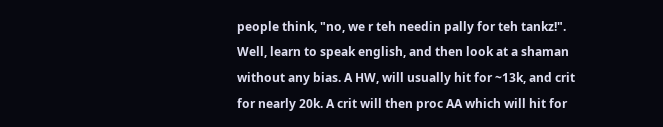people think, "no, we r teh needin pally for teh tankz!". Well, learn to speak english, and then look at a shaman without any bias. A HW, will usually hit for ~13k, and crit for nearly 20k. A crit will then proc AA which will hit for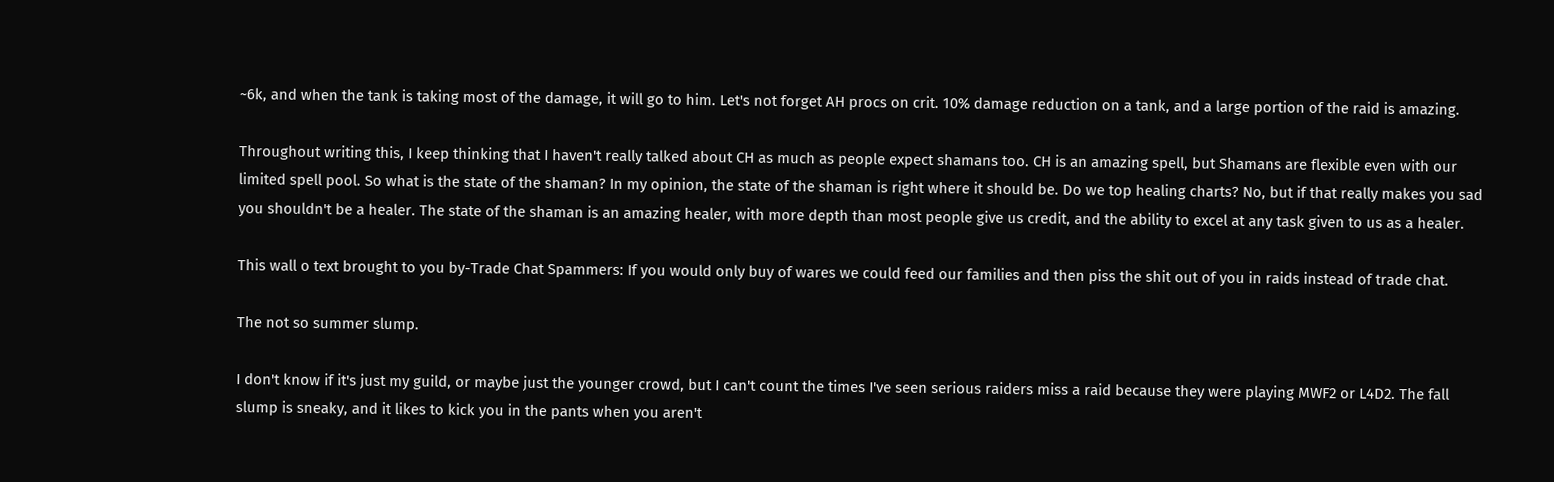~6k, and when the tank is taking most of the damage, it will go to him. Let's not forget AH procs on crit. 10% damage reduction on a tank, and a large portion of the raid is amazing.

Throughout writing this, I keep thinking that I haven't really talked about CH as much as people expect shamans too. CH is an amazing spell, but Shamans are flexible even with our limited spell pool. So what is the state of the shaman? In my opinion, the state of the shaman is right where it should be. Do we top healing charts? No, but if that really makes you sad you shouldn't be a healer. The state of the shaman is an amazing healer, with more depth than most people give us credit, and the ability to excel at any task given to us as a healer.

This wall o text brought to you by-Trade Chat Spammers: If you would only buy of wares we could feed our families and then piss the shit out of you in raids instead of trade chat.

The not so summer slump.

I don't know if it's just my guild, or maybe just the younger crowd, but I can't count the times I've seen serious raiders miss a raid because they were playing MWF2 or L4D2. The fall slump is sneaky, and it likes to kick you in the pants when you aren't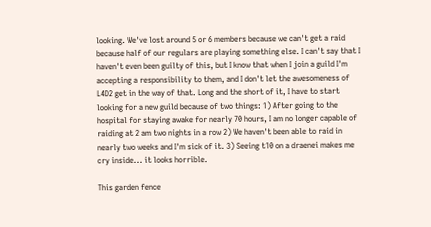looking. We've lost around 5 or 6 members because we can't get a raid because half of our regulars are playing something else. I can't say that I haven't even been guilty of this, but I know that when I join a guild I'm accepting a responsibility to them, and I don't let the awesomeness of L4D2 get in the way of that. Long and the short of it, I have to start looking for a new guild because of two things: 1) After going to the hospital for staying awake for nearly 70 hours, I am no longer capable of raiding at 2 am two nights in a row 2) We haven't been able to raid in nearly two weeks and I'm sick of it. 3) Seeing t10 on a draenei makes me cry inside... it looks horrible.

This garden fence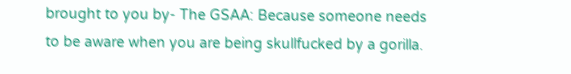brought to you by- The GSAA: Because someone needs to be aware when you are being skullfucked by a gorilla.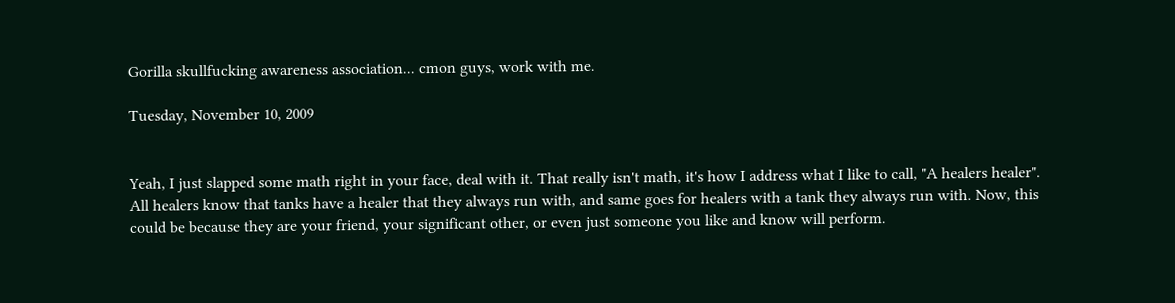Gorilla skullfucking awareness association... cmon guys, work with me.

Tuesday, November 10, 2009


Yeah, I just slapped some math right in your face, deal with it. That really isn't math, it's how I address what I like to call, "A healers healer". All healers know that tanks have a healer that they always run with, and same goes for healers with a tank they always run with. Now, this could be because they are your friend, your significant other, or even just someone you like and know will perform.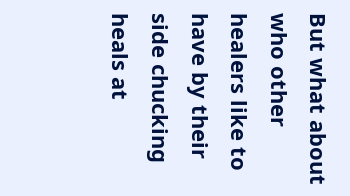But what about who other healers like to have by their side chucking heals at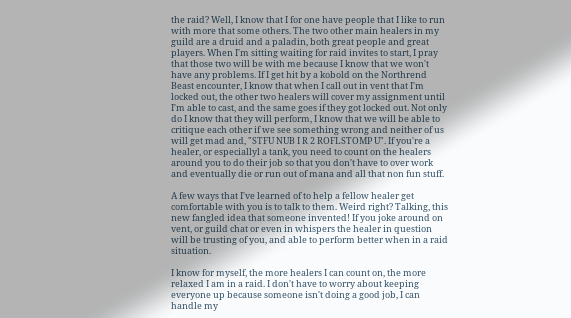the raid? Well, I know that I for one have people that I like to run with more that some others. The two other main healers in my guild are a druid and a paladin, both great people and great players. When I'm sitting waiting for raid invites to start, I pray that those two will be with me because I know that we won't have any problems. If I get hit by a kobold on the Northrend Beast encounter, I know that when I call out in vent that I'm locked out, the other two healers will cover my assignment until I'm able to cast, and the same goes if they got locked out. Not only do I know that they will perform, I know that we will be able to critique each other if we see something wrong and neither of us will get mad and, "STFU NUB I R 2 ROFLSTOMP U". If you're a healer, or especiallyl a tank, you need to count on the healers around you to do their job so that you don't have to over work and eventually die or run out of mana and all that non fun stuff.

A few ways that I've learned of to help a fellow healer get comfortable with you is to talk to them. Weird right? Talking, this new fangled idea that someone invented! If you joke around on vent, or guild chat or even in whispers the healer in question will be trusting of you, and able to perform better when in a raid situation.

I know for myself, the more healers I can count on, the more relaxed I am in a raid. I don't have to worry about keeping everyone up because someone isn't doing a good job, I can handle my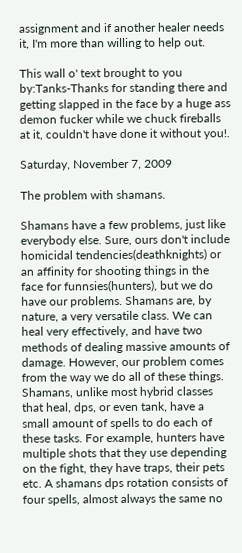assignment and if another healer needs it, I'm more than willing to help out.

This wall o' text brought to you by:Tanks-Thanks for standing there and getting slapped in the face by a huge ass demon fucker while we chuck fireballs at it, couldn't have done it without you!.

Saturday, November 7, 2009

The problem with shamans.

Shamans have a few problems, just like everybody else. Sure, ours don't include homicidal tendencies(deathknights) or an affinity for shooting things in the face for funnsies(hunters), but we do have our problems. Shamans are, by nature, a very versatile class. We can heal very effectively, and have two methods of dealing massive amounts of damage. However, our problem comes from the way we do all of these things. Shamans, unlike most hybrid classes that heal, dps, or even tank, have a small amount of spells to do each of these tasks. For example, hunters have multiple shots that they use depending on the fight, they have traps, their pets etc. A shamans dps rotation consists of four spells, almost always the same no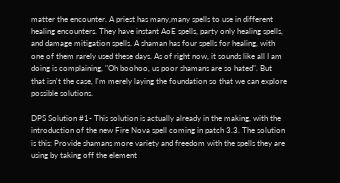matter the encounter. A priest has many,many spells to use in different healing encounters. They have instant AoE spells, party only healing spells, and damage mitigation spells. A shaman has four spells for healing, with one of them rarely used these days. As of right now, it sounds like all I am doing is complaining, "Oh boohoo, us poor shamans are so hated". But that isn't the case, I'm merely laying the foundation so that we can explore possible solutions.

DPS Solution #1- This solution is actually already in the making, with the introduction of the new Fire Nova spell coming in patch 3.3. The solution is this: Provide shamans more variety and freedom with the spells they are using by taking off the element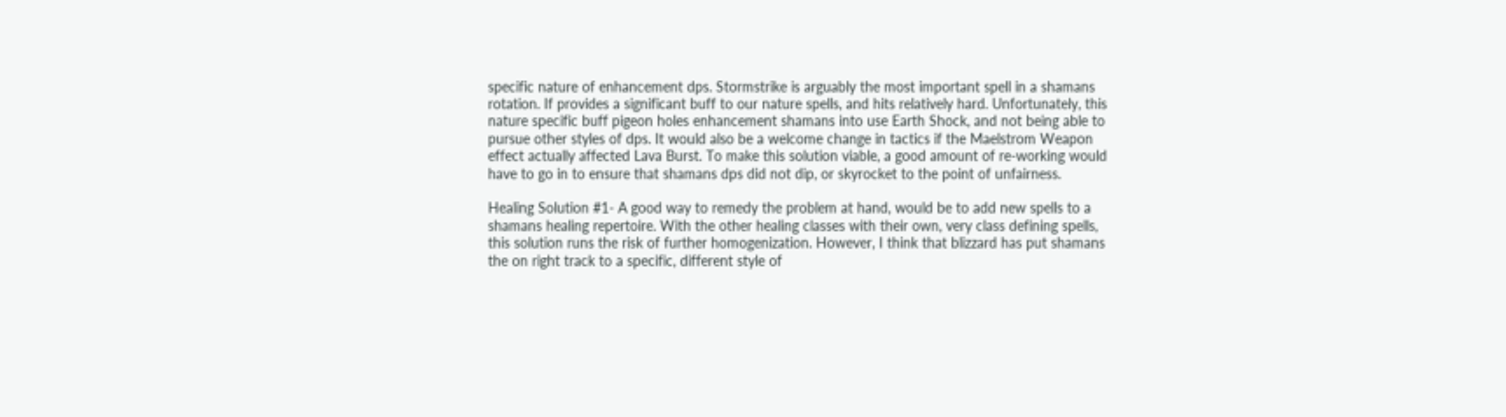specific nature of enhancement dps. Stormstrike is arguably the most important spell in a shamans rotation. If provides a significant buff to our nature spells, and hits relatively hard. Unfortunately, this nature specific buff pigeon holes enhancement shamans into use Earth Shock, and not being able to pursue other styles of dps. It would also be a welcome change in tactics if the Maelstrom Weapon effect actually affected Lava Burst. To make this solution viable, a good amount of re-working would have to go in to ensure that shamans dps did not dip, or skyrocket to the point of unfairness.

Healing Solution #1- A good way to remedy the problem at hand, would be to add new spells to a shamans healing repertoire. With the other healing classes with their own, very class defining spells, this solution runs the risk of further homogenization. However, I think that blizzard has put shamans the on right track to a specific, different style of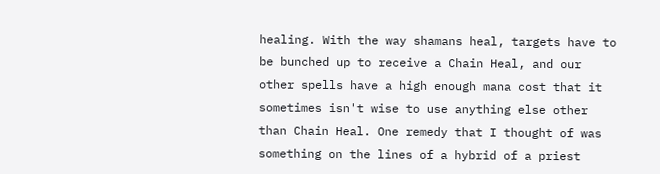healing. With the way shamans heal, targets have to be bunched up to receive a Chain Heal, and our other spells have a high enough mana cost that it sometimes isn't wise to use anything else other than Chain Heal. One remedy that I thought of was something on the lines of a hybrid of a priest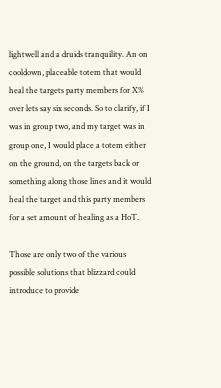lightwell and a druids tranquility. An on cooldown, placeable totem that would heal the targets party members for X% over lets say six seconds. So to clarify, if I was in group two, and my target was in group one, I would place a totem either on the ground, on the targets back or something along those lines and it would heal the target and this party members for a set amount of healing as a HoT.

Those are only two of the various possible solutions that blizzard could introduce to provide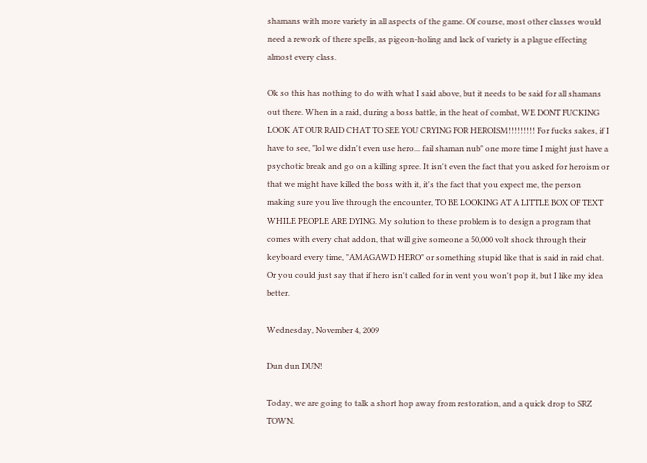shamans with more variety in all aspects of the game. Of course, most other classes would need a rework of there spells, as pigeon-holing and lack of variety is a plague effecting almost every class.

Ok so this has nothing to do with what I said above, but it needs to be said for all shamans out there. When in a raid, during a boss battle, in the heat of combat, WE DONT FUCKING LOOK AT OUR RAID CHAT TO SEE YOU CRYING FOR HEROISM!!!!!!!!! For fucks sakes, if I have to see, "lol we didn't even use hero... fail shaman nub" one more time I might just have a psychotic break and go on a killing spree. It isn't even the fact that you asked for heroism or that we might have killed the boss with it, it's the fact that you expect me, the person making sure you live through the encounter, TO BE LOOKING AT A LITTLE BOX OF TEXT WHILE PEOPLE ARE DYING. My solution to these problem is to design a program that comes with every chat addon, that will give someone a 50,000 volt shock through their keyboard every time, "AMAGAWD HERO" or something stupid like that is said in raid chat. Or you could just say that if hero isn't called for in vent you won't pop it, but I like my idea better.

Wednesday, November 4, 2009

Dun dun DUN!

Today, we are going to talk a short hop away from restoration, and a quick drop to SRZ TOWN.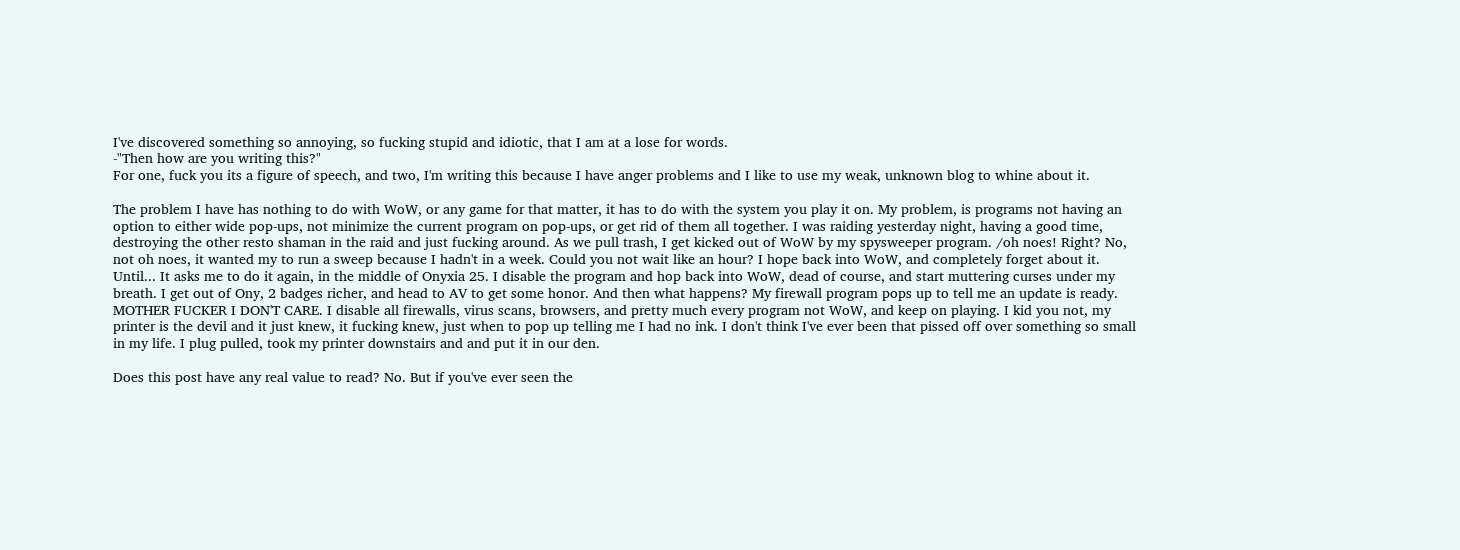I've discovered something so annoying, so fucking stupid and idiotic, that I am at a lose for words.
-"Then how are you writing this?"
For one, fuck you its a figure of speech, and two, I'm writing this because I have anger problems and I like to use my weak, unknown blog to whine about it.

The problem I have has nothing to do with WoW, or any game for that matter, it has to do with the system you play it on. My problem, is programs not having an option to either wide pop-ups, not minimize the current program on pop-ups, or get rid of them all together. I was raiding yesterday night, having a good time, destroying the other resto shaman in the raid and just fucking around. As we pull trash, I get kicked out of WoW by my spysweeper program. /oh noes! Right? No, not oh noes, it wanted my to run a sweep because I hadn't in a week. Could you not wait like an hour? I hope back into WoW, and completely forget about it. Until... It asks me to do it again, in the middle of Onyxia 25. I disable the program and hop back into WoW, dead of course, and start muttering curses under my breath. I get out of Ony, 2 badges richer, and head to AV to get some honor. And then what happens? My firewall program pops up to tell me an update is ready. MOTHER FUCKER I DON'T CARE. I disable all firewalls, virus scans, browsers, and pretty much every program not WoW, and keep on playing. I kid you not, my printer is the devil and it just knew, it fucking knew, just when to pop up telling me I had no ink. I don't think I've ever been that pissed off over something so small in my life. I plug pulled, took my printer downstairs and and put it in our den.

Does this post have any real value to read? No. But if you've ever seen the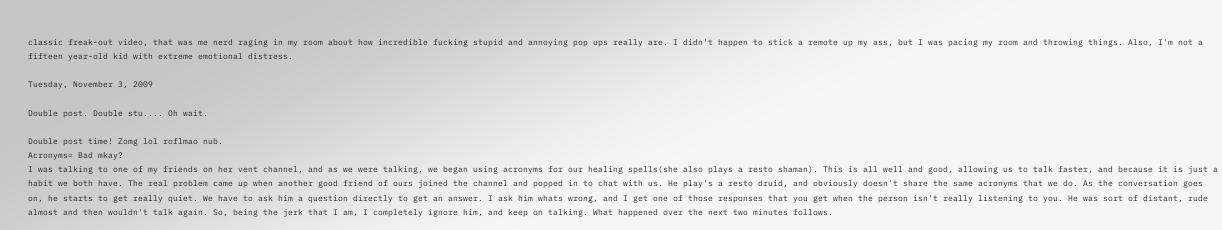classic freak-out video, that was me nerd raging in my room about how incredible fucking stupid and annoying pop ups really are. I didn't happen to stick a remote up my ass, but I was pacing my room and throwing things. Also, I'm not a fifteen year-old kid with extreme emotional distress.

Tuesday, November 3, 2009

Double post. Double stu.... Oh wait.

Double post time! Zomg lol roflmao nub.
Acronyms= Bad mkay?
I was talking to one of my friends on her vent channel, and as we were talking, we began using acronyms for our healing spells(she also plays a resto shaman). This is all well and good, allowing us to talk faster, and because it is just a habit we both have. The real problem came up when another good friend of ours joined the channel and popped in to chat with us. He play's a resto druid, and obviously doesn't share the same acronyms that we do. As the conversation goes on, he starts to get really quiet. We have to ask him a question directly to get an answer. I ask him whats wrong, and I get one of those responses that you get when the person isn't really listening to you. He was sort of distant, rude almost and then wouldn't talk again. So, being the jerk that I am, I completely ignore him, and keep on talking. What happened over the next two minutes follows.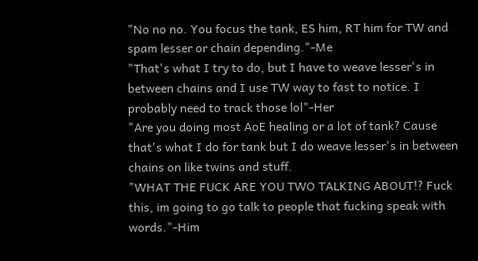"No no no. You focus the tank, ES him, RT him for TW and spam lesser or chain depending."-Me
"That's what I try to do, but I have to weave lesser's in between chains and I use TW way to fast to notice. I probably need to track those lol"-Her
"Are you doing most AoE healing or a lot of tank? Cause that's what I do for tank but I do weave lesser's in between chains on like twins and stuff.
"WHAT THE FUCK ARE YOU TWO TALKING ABOUT!? Fuck this, im going to go talk to people that fucking speak with words."-Him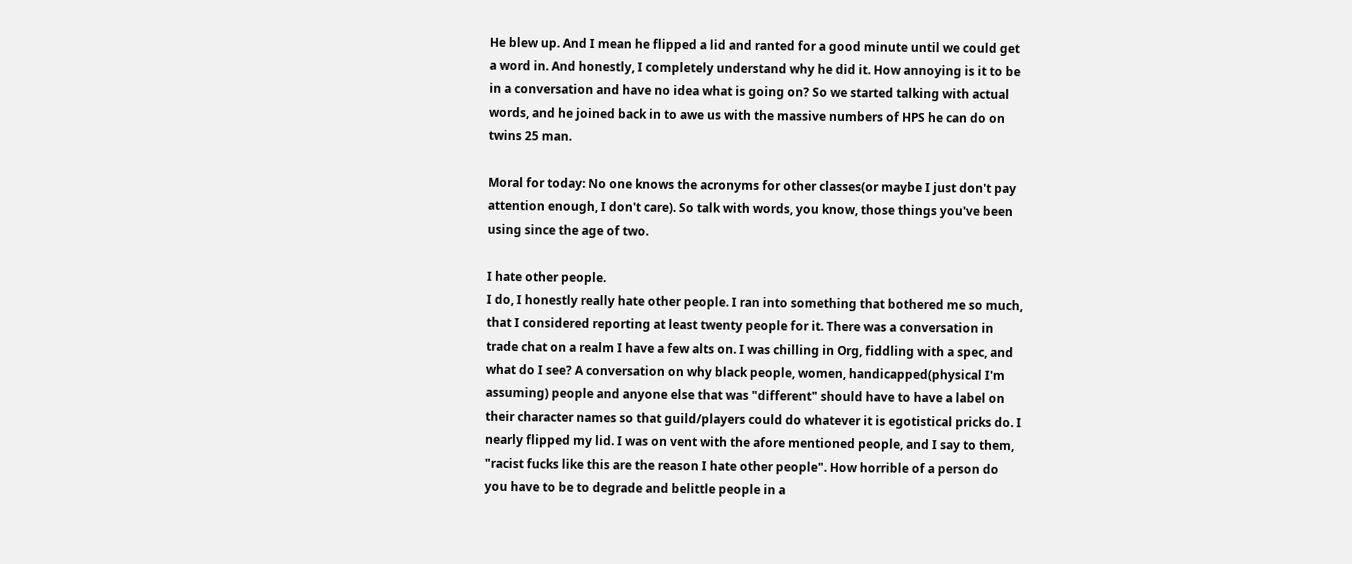He blew up. And I mean he flipped a lid and ranted for a good minute until we could get a word in. And honestly, I completely understand why he did it. How annoying is it to be in a conversation and have no idea what is going on? So we started talking with actual words, and he joined back in to awe us with the massive numbers of HPS he can do on twins 25 man.

Moral for today: No one knows the acronyms for other classes(or maybe I just don't pay attention enough, I don't care). So talk with words, you know, those things you've been using since the age of two.

I hate other people.
I do, I honestly really hate other people. I ran into something that bothered me so much, that I considered reporting at least twenty people for it. There was a conversation in trade chat on a realm I have a few alts on. I was chilling in Org, fiddling with a spec, and what do I see? A conversation on why black people, women, handicapped(physical I'm assuming) people and anyone else that was "different" should have to have a label on their character names so that guild/players could do whatever it is egotistical pricks do. I nearly flipped my lid. I was on vent with the afore mentioned people, and I say to them, "racist fucks like this are the reason I hate other people". How horrible of a person do you have to be to degrade and belittle people in a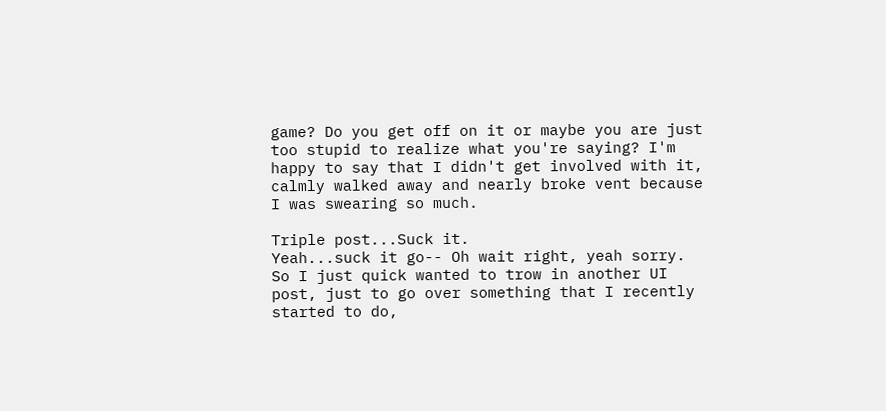game? Do you get off on it or maybe you are just too stupid to realize what you're saying? I'm happy to say that I didn't get involved with it, calmly walked away and nearly broke vent because I was swearing so much.

Triple post...Suck it.
Yeah...suck it go-- Oh wait right, yeah sorry.
So I just quick wanted to trow in another UI post, just to go over something that I recently started to do,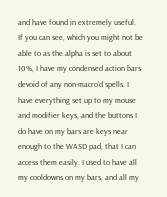and have found in extremely useful.
If you can see, which you might not be able to as the alpha is set to about 10%, I have my condensed action bars devoid of any non-macro'd spells. I have everything set up to my mouse and modifier keys, and the buttons I do have on my bars are keys near enough to the WASD pad, that I can access them easily. I used to have all my cooldowns on my bars, and all my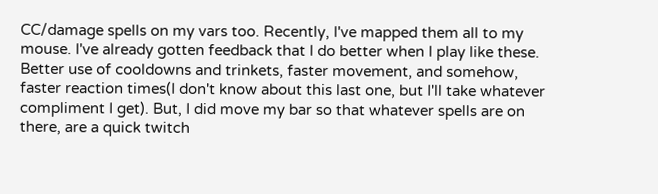CC/damage spells on my vars too. Recently, I've mapped them all to my mouse. I've already gotten feedback that I do better when I play like these. Better use of cooldowns and trinkets, faster movement, and somehow, faster reaction times(I don't know about this last one, but I'll take whatever compliment I get). But, I did move my bar so that whatever spells are on there, are a quick twitch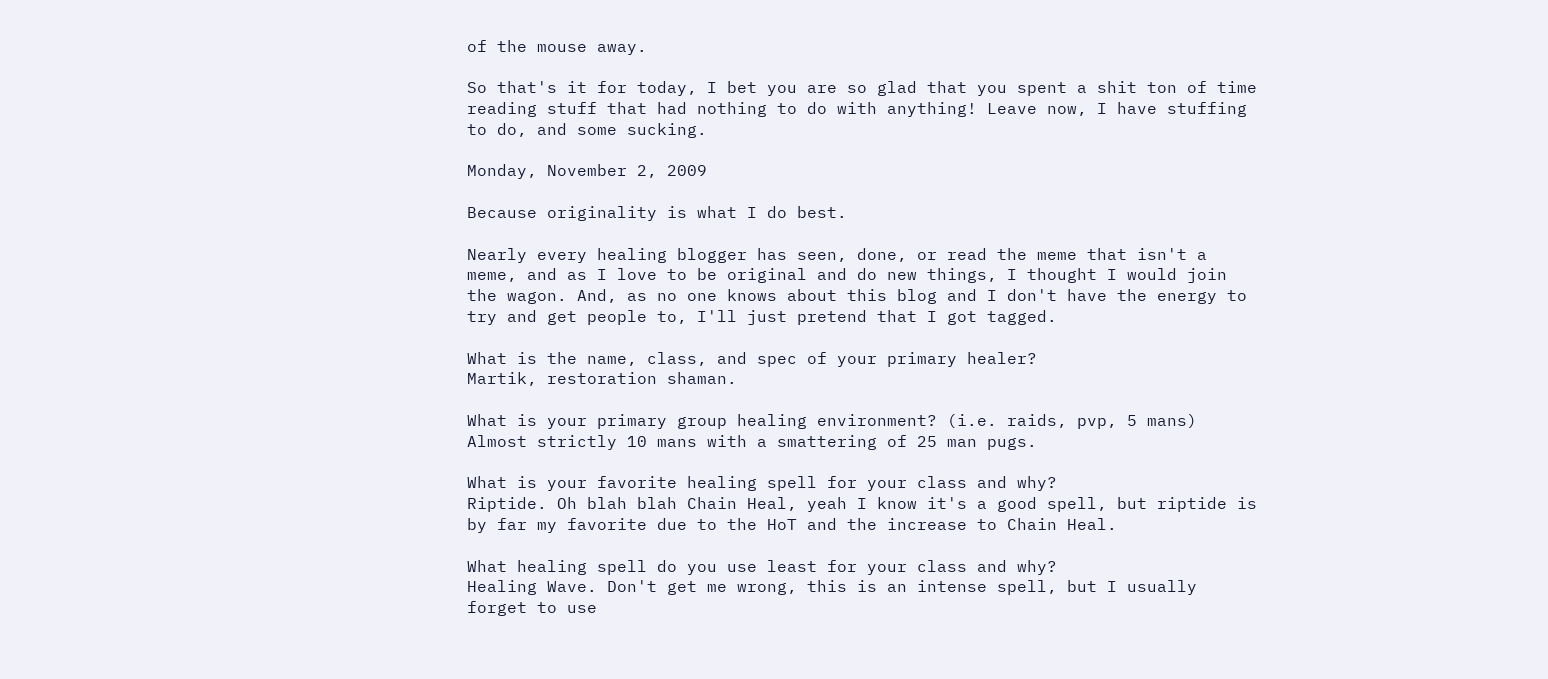of the mouse away.

So that's it for today, I bet you are so glad that you spent a shit ton of time reading stuff that had nothing to do with anything! Leave now, I have stuffing to do, and some sucking.

Monday, November 2, 2009

Because originality is what I do best.

Nearly every healing blogger has seen, done, or read the meme that isn't a meme, and as I love to be original and do new things, I thought I would join the wagon. And, as no one knows about this blog and I don't have the energy to try and get people to, I'll just pretend that I got tagged.

What is the name, class, and spec of your primary healer?
Martik, restoration shaman.

What is your primary group healing environment? (i.e. raids, pvp, 5 mans)
Almost strictly 10 mans with a smattering of 25 man pugs.

What is your favorite healing spell for your class and why?
Riptide. Oh blah blah Chain Heal, yeah I know it's a good spell, but riptide is by far my favorite due to the HoT and the increase to Chain Heal.

What healing spell do you use least for your class and why?
Healing Wave. Don't get me wrong, this is an intense spell, but I usually forget to use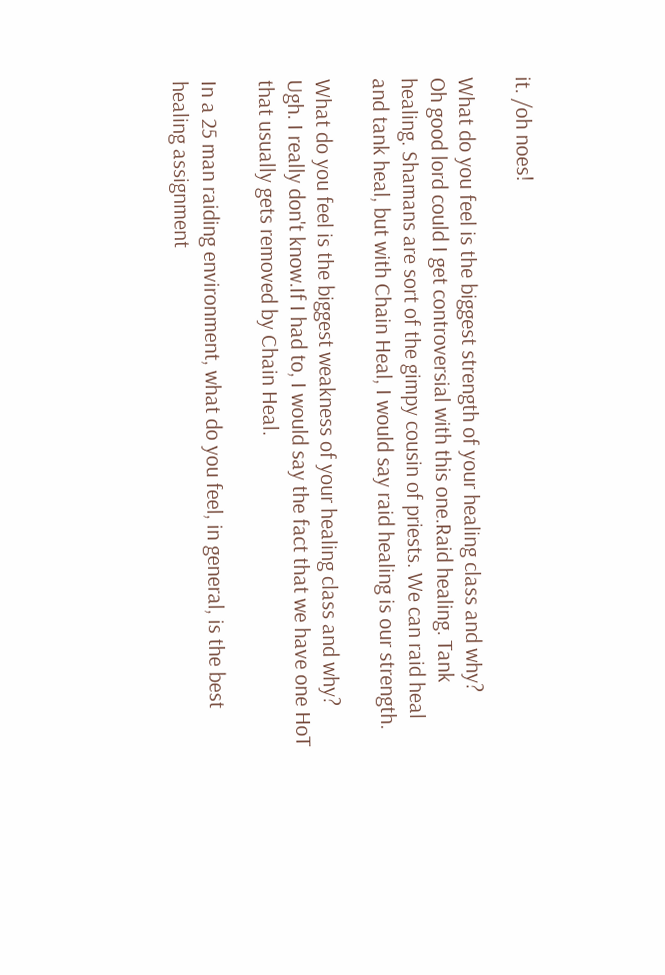it. /oh noes!

What do you feel is the biggest strength of your healing class and why?
Oh good lord could I get controversial with this one.Raid healing. Tank healing. Shamans are sort of the gimpy cousin of priests. We can raid heal and tank heal, but with Chain Heal, I would say raid healing is our strength.

What do you feel is the biggest weakness of your healing class and why?
Ugh. I really don't know.If I had to, I would say the fact that we have one HoT that usually gets removed by Chain Heal.

In a 25 man raiding environment, what do you feel, in general, is the best healing assignment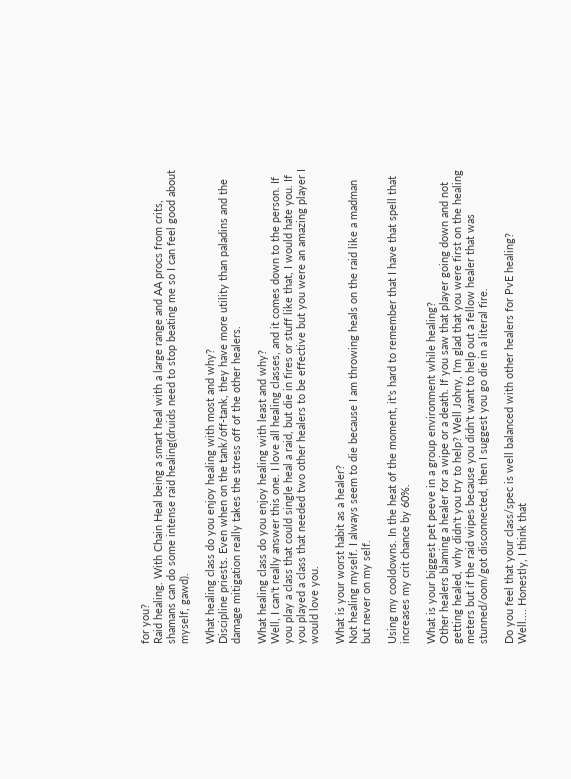for you?
Raid healing. With Chain Heal being a smart heal with a large range and AA procs from crits, shamans can do some intense raid healing(druids need to stop beating me so I can feel good about myself, gawd).

What healing class do you enjoy healing with most and why?
Discipline priests. Even when on the tank/off-tank, they have more utility than paladins and the damage mitigation really takes the stress off of the other healers.

What healing class do you enjoy healing with least and why?
Well, I can't really answer this one. I love all healing classes, and it comes down to the person. If you play a class that could single heal a raid, but die in fires or stuff like that, I would hate you. If you played a class that needed two other healers to be effective but you were an amazing player I would love you.

What is your worst habit as a healer?
Not healing myself. I always seem to die because I am throwing heals on the raid like a madman but never on my self.

Using my cooldowns. In the heat of the moment, it's hard to remember that I have that spell that increases my crit chance by 60%.

What is your biggest pet peeve in a group environment while healing?
Other healers blaming a healer for a wipe or a death. If you saw that player going down and not getting healed, why didn't you try to help? Well Johny, I'm glad that you were first on the healing meters but if the raid wipes because you didn't want to help out a fellow healer that was stunned/oom/got disconnected, then I suggest you go die in a literal fire.

Do you feel that your class/spec is well balanced with other healers for PvE healing?
Well.... Honestly, I think that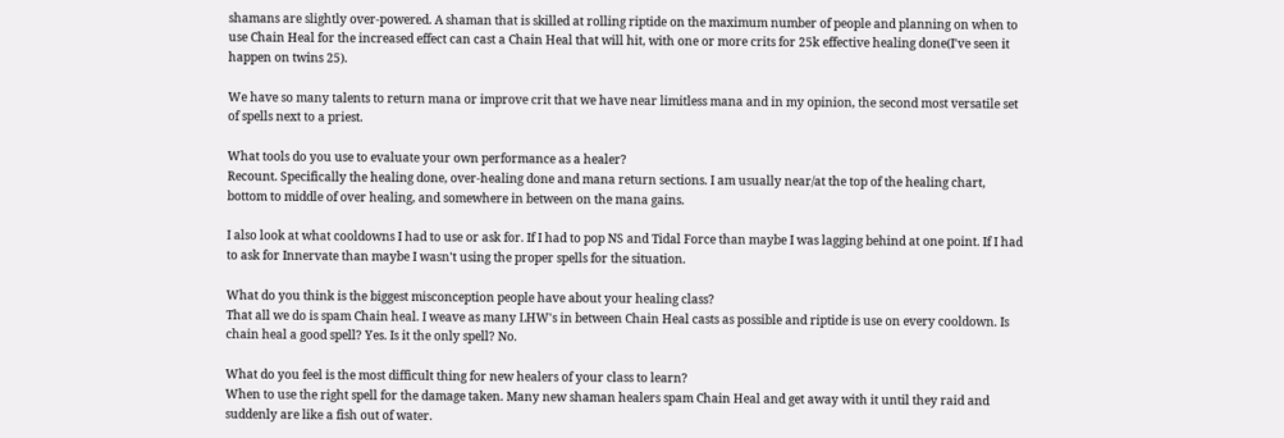shamans are slightly over-powered. A shaman that is skilled at rolling riptide on the maximum number of people and planning on when to use Chain Heal for the increased effect can cast a Chain Heal that will hit, with one or more crits for 25k effective healing done(I've seen it happen on twins 25).

We have so many talents to return mana or improve crit that we have near limitless mana and in my opinion, the second most versatile set of spells next to a priest.

What tools do you use to evaluate your own performance as a healer?
Recount. Specifically the healing done, over-healing done and mana return sections. I am usually near/at the top of the healing chart, bottom to middle of over healing, and somewhere in between on the mana gains.

I also look at what cooldowns I had to use or ask for. If I had to pop NS and Tidal Force than maybe I was lagging behind at one point. If I had to ask for Innervate than maybe I wasn't using the proper spells for the situation.

What do you think is the biggest misconception people have about your healing class?
That all we do is spam Chain heal. I weave as many LHW's in between Chain Heal casts as possible and riptide is use on every cooldown. Is chain heal a good spell? Yes. Is it the only spell? No.

What do you feel is the most difficult thing for new healers of your class to learn?
When to use the right spell for the damage taken. Many new shaman healers spam Chain Heal and get away with it until they raid and suddenly are like a fish out of water.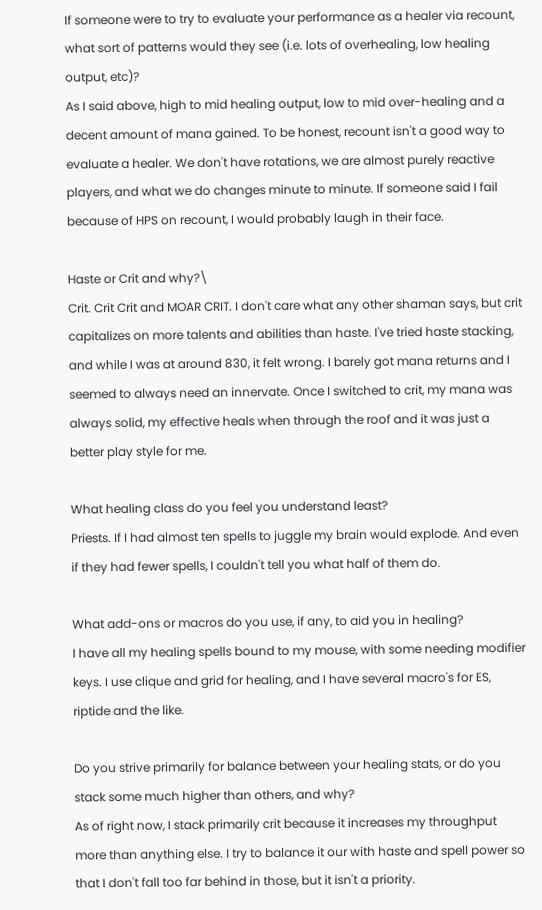If someone were to try to evaluate your performance as a healer via recount, what sort of patterns would they see (i.e. lots of overhealing, low healing output, etc)?
As I said above, high to mid healing output, low to mid over-healing and a decent amount of mana gained. To be honest, recount isn't a good way to evaluate a healer. We don't have rotations, we are almost purely reactive players, and what we do changes minute to minute. If someone said I fail because of HPS on recount, I would probably laugh in their face.

Haste or Crit and why?\
Crit. Crit Crit and MOAR CRIT. I don't care what any other shaman says, but crit capitalizes on more talents and abilities than haste. I've tried haste stacking, and while I was at around 830, it felt wrong. I barely got mana returns and I seemed to always need an innervate. Once I switched to crit, my mana was always solid, my effective heals when through the roof and it was just a better play style for me.

What healing class do you feel you understand least?
Priests. If I had almost ten spells to juggle my brain would explode. And even if they had fewer spells, I couldn't tell you what half of them do.

What add-ons or macros do you use, if any, to aid you in healing?
I have all my healing spells bound to my mouse, with some needing modifier keys. I use clique and grid for healing, and I have several macro's for ES, riptide and the like.

Do you strive primarily for balance between your healing stats, or do you stack some much higher than others, and why?
As of right now, I stack primarily crit because it increases my throughput more than anything else. I try to balance it our with haste and spell power so that I don't fall too far behind in those, but it isn't a priority.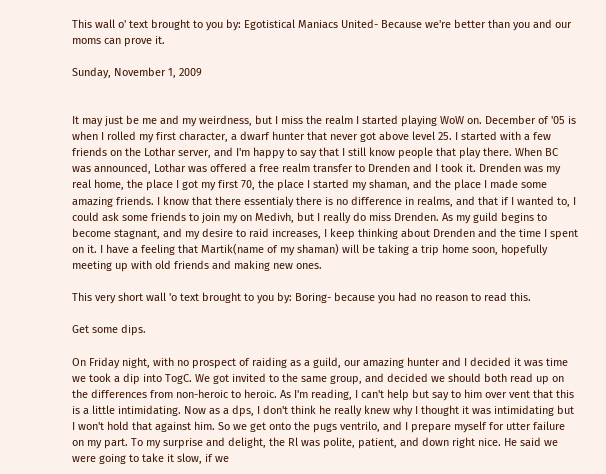This wall o' text brought to you by: Egotistical Maniacs United- Because we're better than you and our moms can prove it.

Sunday, November 1, 2009


It may just be me and my weirdness, but I miss the realm I started playing WoW on. December of '05 is when I rolled my first character, a dwarf hunter that never got above level 25. I started with a few friends on the Lothar server, and I'm happy to say that I still know people that play there. When BC was announced, Lothar was offered a free realm transfer to Drenden and I took it. Drenden was my real home, the place I got my first 70, the place I started my shaman, and the place I made some amazing friends. I know that there essentialy there is no difference in realms, and that if I wanted to, I could ask some friends to join my on Medivh, but I really do miss Drenden. As my guild begins to become stagnant, and my desire to raid increases, I keep thinking about Drenden and the time I spent on it. I have a feeling that Martik(name of my shaman) will be taking a trip home soon, hopefully meeting up with old friends and making new ones.

This very short wall 'o text brought to you by: Boring- because you had no reason to read this.

Get some dips.

On Friday night, with no prospect of raiding as a guild, our amazing hunter and I decided it was time we took a dip into TogC. We got invited to the same group, and decided we should both read up on the differences from non-heroic to heroic. As I'm reading, I can't help but say to him over vent that this is a little intimidating. Now as a dps, I don't think he really knew why I thought it was intimidating but I won't hold that against him. So we get onto the pugs ventrilo, and I prepare myself for utter failure on my part. To my surprise and delight, the Rl was polite, patient, and down right nice. He said we were going to take it slow, if we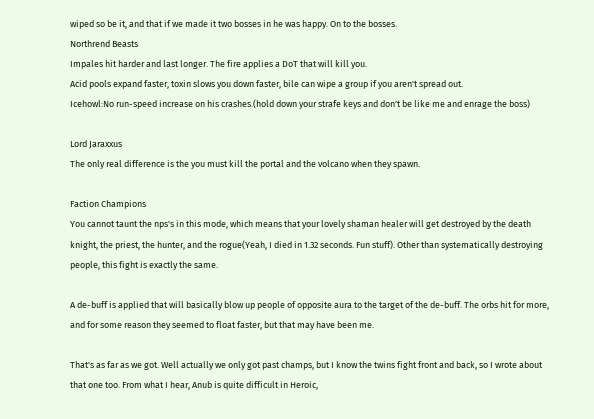wiped so be it, and that if we made it two bosses in he was happy. On to the bosses.
Northrend Beasts
Impales hit harder and last longer. The fire applies a DoT that will kill you.
Acid pools expand faster, toxin slows you down faster, bile can wipe a group if you aren't spread out.
Icehowl:No run-speed increase on his crashes.(hold down your strafe keys and don't be like me and enrage the boss)

Lord Jaraxxus
The only real difference is the you must kill the portal and the volcano when they spawn.

Faction Champions
You cannot taunt the nps's in this mode, which means that your lovely shaman healer will get destroyed by the death knight, the priest, the hunter, and the rogue(Yeah, I died in 1.32 seconds. Fun stuff). Other than systematically destroying people, this fight is exactly the same.

A de-buff is applied that will basically blow up people of opposite aura to the target of the de-buff. The orbs hit for more, and for some reason they seemed to float faster, but that may have been me.

That's as far as we got. Well actually we only got past champs, but I know the twins fight front and back, so I wrote about that one too. From what I hear, Anub is quite difficult in Heroic,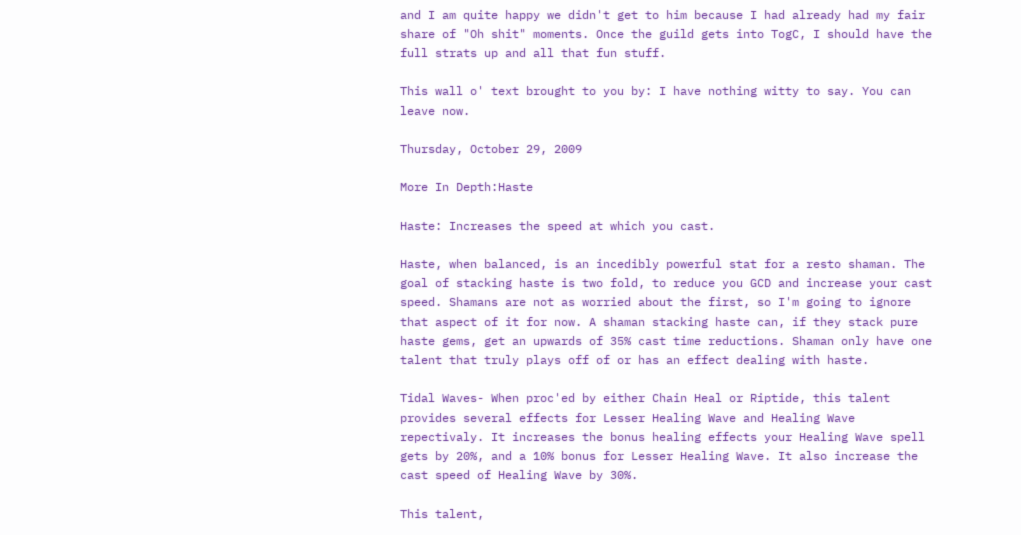and I am quite happy we didn't get to him because I had already had my fair share of "Oh shit" moments. Once the guild gets into TogC, I should have the full strats up and all that fun stuff.

This wall o' text brought to you by: I have nothing witty to say. You can leave now.

Thursday, October 29, 2009

More In Depth:Haste

Haste: Increases the speed at which you cast.

Haste, when balanced, is an incedibly powerful stat for a resto shaman. The goal of stacking haste is two fold, to reduce you GCD and increase your cast speed. Shamans are not as worried about the first, so I'm going to ignore that aspect of it for now. A shaman stacking haste can, if they stack pure haste gems, get an upwards of 35% cast time reductions. Shaman only have one talent that truly plays off of or has an effect dealing with haste.

Tidal Waves- When proc'ed by either Chain Heal or Riptide, this talent provides several effects for Lesser Healing Wave and Healing Wave repectivaly. It increases the bonus healing effects your Healing Wave spell gets by 20%, and a 10% bonus for Lesser Healing Wave. It also increase the cast speed of Healing Wave by 30%.

This talent,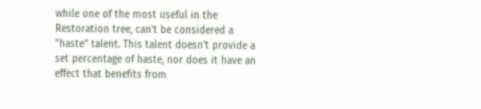while one of the most useful in the Restoration tree, can't be considered a "haste" talent. This talent doesn't provide a set percentage of haste, nor does it have an effect that benefits from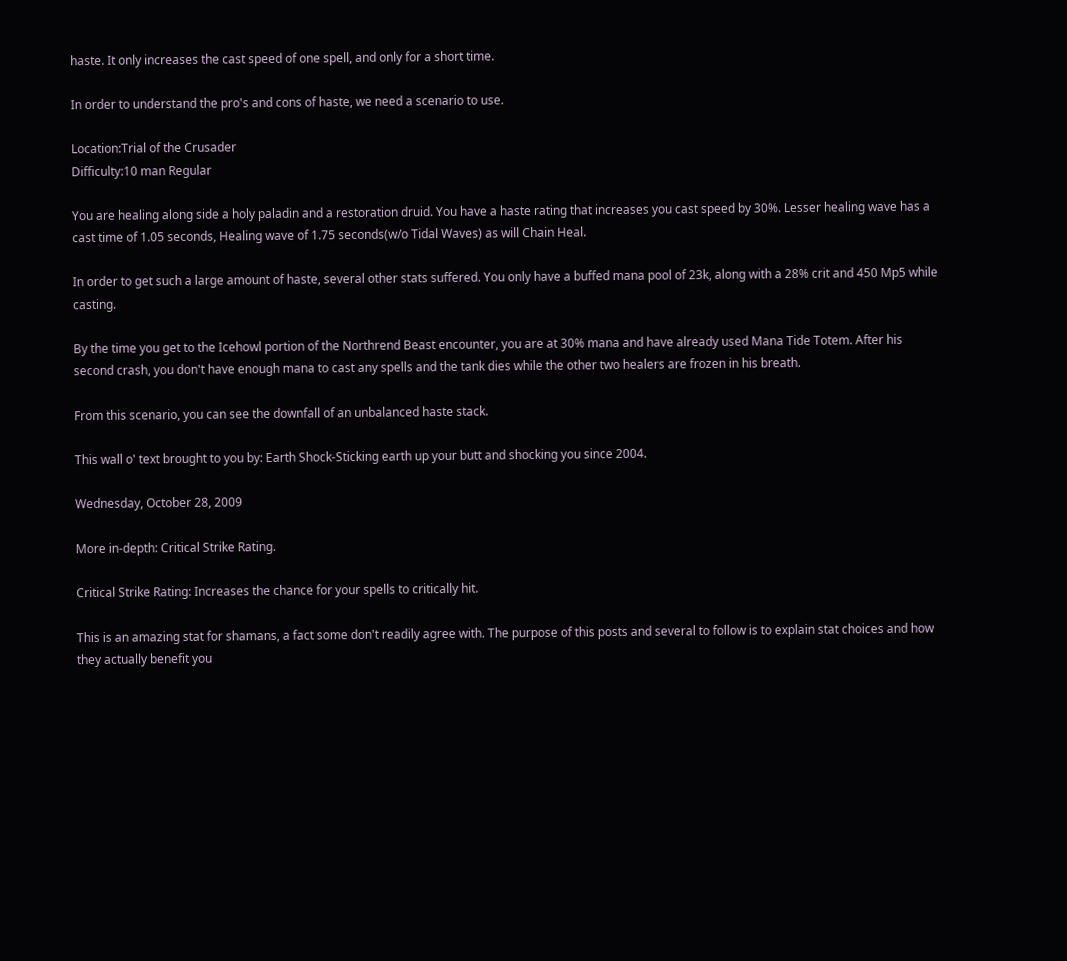haste. It only increases the cast speed of one spell, and only for a short time.

In order to understand the pro's and cons of haste, we need a scenario to use.

Location:Trial of the Crusader
Difficulty:10 man Regular

You are healing along side a holy paladin and a restoration druid. You have a haste rating that increases you cast speed by 30%. Lesser healing wave has a cast time of 1.05 seconds, Healing wave of 1.75 seconds(w/o Tidal Waves) as will Chain Heal.

In order to get such a large amount of haste, several other stats suffered. You only have a buffed mana pool of 23k, along with a 28% crit and 450 Mp5 while casting.

By the time you get to the Icehowl portion of the Northrend Beast encounter, you are at 30% mana and have already used Mana Tide Totem. After his second crash, you don't have enough mana to cast any spells and the tank dies while the other two healers are frozen in his breath.

From this scenario, you can see the downfall of an unbalanced haste stack.

This wall o' text brought to you by: Earth Shock-Sticking earth up your butt and shocking you since 2004.

Wednesday, October 28, 2009

More in-depth: Critical Strike Rating.

Critical Strike Rating: Increases the chance for your spells to critically hit.

This is an amazing stat for shamans, a fact some don't readily agree with. The purpose of this posts and several to follow is to explain stat choices and how they actually benefit you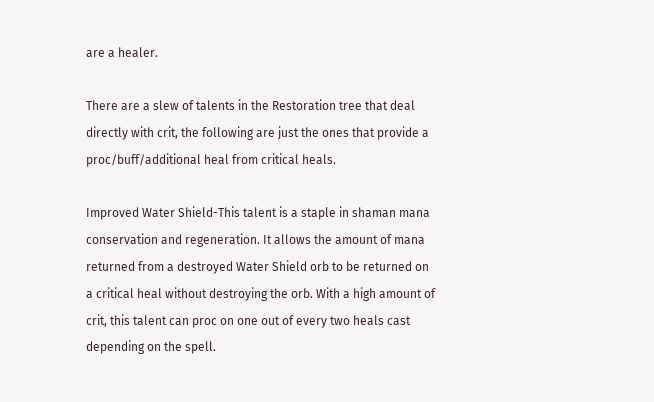are a healer.

There are a slew of talents in the Restoration tree that deal directly with crit, the following are just the ones that provide a proc/buff/additional heal from critical heals.

Improved Water Shield-This talent is a staple in shaman mana conservation and regeneration. It allows the amount of mana returned from a destroyed Water Shield orb to be returned on a critical heal without destroying the orb. With a high amount of crit, this talent can proc on one out of every two heals cast depending on the spell.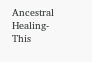Ancestral Healing-This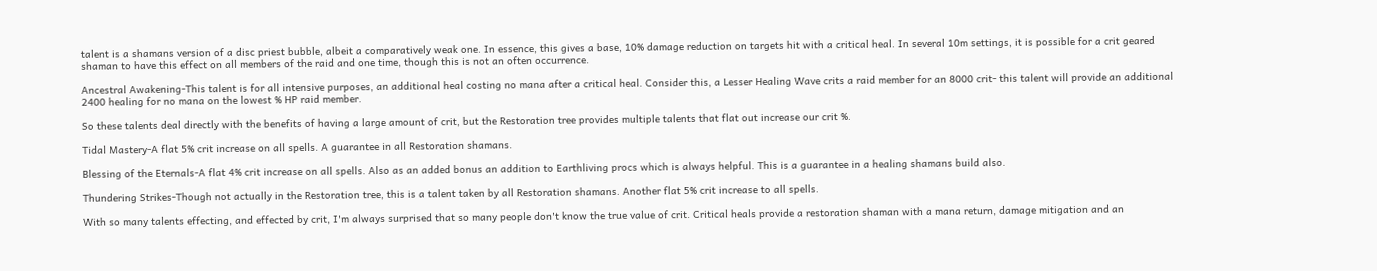talent is a shamans version of a disc priest bubble, albeit a comparatively weak one. In essence, this gives a base, 10% damage reduction on targets hit with a critical heal. In several 10m settings, it is possible for a crit geared shaman to have this effect on all members of the raid and one time, though this is not an often occurrence.

Ancestral Awakening-This talent is for all intensive purposes, an additional heal costing no mana after a critical heal. Consider this, a Lesser Healing Wave crits a raid member for an 8000 crit- this talent will provide an additional 2400 healing for no mana on the lowest % HP raid member.

So these talents deal directly with the benefits of having a large amount of crit, but the Restoration tree provides multiple talents that flat out increase our crit %.

Tidal Mastery-A flat 5% crit increase on all spells. A guarantee in all Restoration shamans.

Blessing of the Eternals-A flat 4% crit increase on all spells. Also as an added bonus an addition to Earthliving procs which is always helpful. This is a guarantee in a healing shamans build also.

Thundering Strikes-Though not actually in the Restoration tree, this is a talent taken by all Restoration shamans. Another flat 5% crit increase to all spells.

With so many talents effecting, and effected by crit, I'm always surprised that so many people don't know the true value of crit. Critical heals provide a restoration shaman with a mana return, damage mitigation and an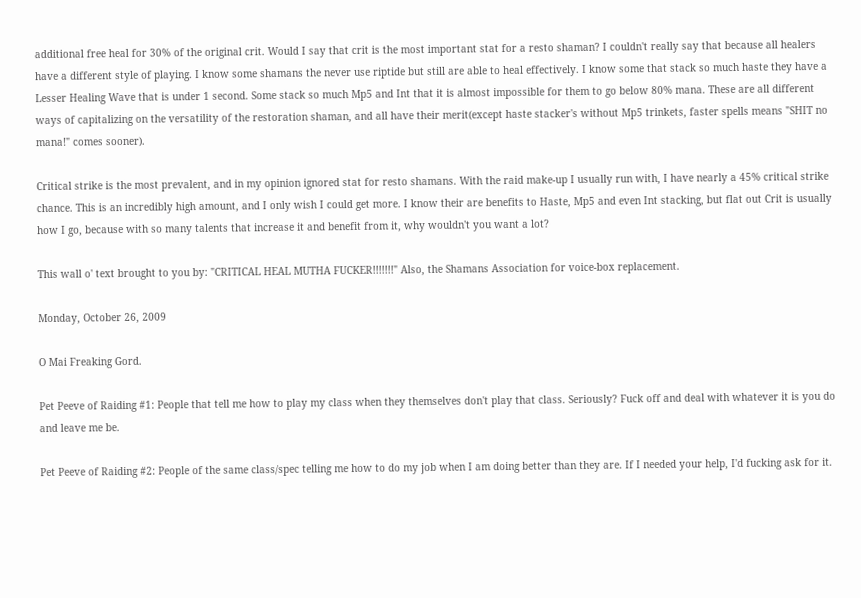additional free heal for 30% of the original crit. Would I say that crit is the most important stat for a resto shaman? I couldn't really say that because all healers have a different style of playing. I know some shamans the never use riptide but still are able to heal effectively. I know some that stack so much haste they have a Lesser Healing Wave that is under 1 second. Some stack so much Mp5 and Int that it is almost impossible for them to go below 80% mana. These are all different ways of capitalizing on the versatility of the restoration shaman, and all have their merit(except haste stacker's without Mp5 trinkets, faster spells means "SHIT no mana!" comes sooner).

Critical strike is the most prevalent, and in my opinion ignored stat for resto shamans. With the raid make-up I usually run with, I have nearly a 45% critical strike chance. This is an incredibly high amount, and I only wish I could get more. I know their are benefits to Haste, Mp5 and even Int stacking, but flat out Crit is usually how I go, because with so many talents that increase it and benefit from it, why wouldn't you want a lot?

This wall o' text brought to you by: "CRITICAL HEAL MUTHA FUCKER!!!!!!!" Also, the Shamans Association for voice-box replacement.

Monday, October 26, 2009

O Mai Freaking Gord.

Pet Peeve of Raiding #1: People that tell me how to play my class when they themselves don't play that class. Seriously? Fuck off and deal with whatever it is you do and leave me be.

Pet Peeve of Raiding #2: People of the same class/spec telling me how to do my job when I am doing better than they are. If I needed your help, I'd fucking ask for it.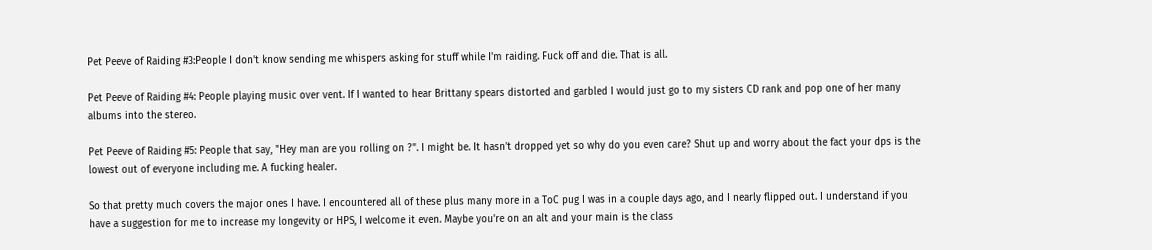Pet Peeve of Raiding #3:People I don't know sending me whispers asking for stuff while I'm raiding. Fuck off and die. That is all.

Pet Peeve of Raiding #4: People playing music over vent. If I wanted to hear Brittany spears distorted and garbled I would just go to my sisters CD rank and pop one of her many albums into the stereo.

Pet Peeve of Raiding #5: People that say, "Hey man are you rolling on ?". I might be. It hasn't dropped yet so why do you even care? Shut up and worry about the fact your dps is the lowest out of everyone including me. A fucking healer.

So that pretty much covers the major ones I have. I encountered all of these plus many more in a ToC pug I was in a couple days ago, and I nearly flipped out. I understand if you have a suggestion for me to increase my longevity or HPS, I welcome it even. Maybe you're on an alt and your main is the class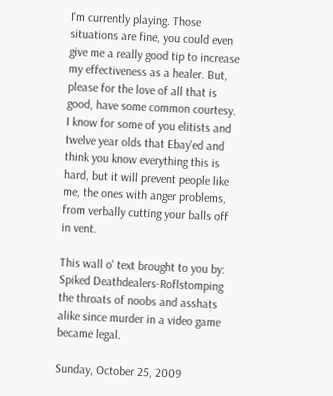I'm currently playing. Those situations are fine, you could even give me a really good tip to increase my effectiveness as a healer. But, please for the love of all that is good, have some common courtesy. I know for some of you elitists and twelve year olds that Ebay'ed and think you know everything this is hard, but it will prevent people like me, the ones with anger problems, from verbally cutting your balls off in vent.

This wall o' text brought to you by: Spiked Deathdealers-Roflstomping the throats of noobs and asshats alike since murder in a video game became legal.

Sunday, October 25, 2009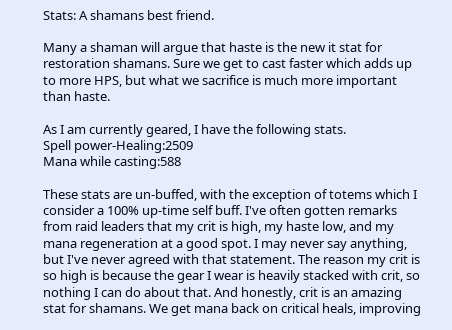Stats: A shamans best friend.

Many a shaman will argue that haste is the new it stat for restoration shamans. Sure we get to cast faster which adds up to more HPS, but what we sacrifice is much more important than haste.

As I am currently geared, I have the following stats.
Spell power-Healing:2509
Mana while casting:588

These stats are un-buffed, with the exception of totems which I consider a 100% up-time self buff. I've often gotten remarks from raid leaders that my crit is high, my haste low, and my mana regeneration at a good spot. I may never say anything, but I've never agreed with that statement. The reason my crit is so high is because the gear I wear is heavily stacked with crit, so nothing I can do about that. And honestly, crit is an amazing stat for shamans. We get mana back on critical heals, improving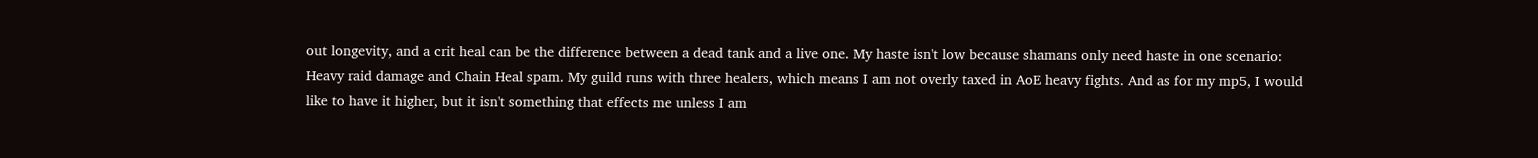out longevity, and a crit heal can be the difference between a dead tank and a live one. My haste isn't low because shamans only need haste in one scenario: Heavy raid damage and Chain Heal spam. My guild runs with three healers, which means I am not overly taxed in AoE heavy fights. And as for my mp5, I would like to have it higher, but it isn't something that effects me unless I am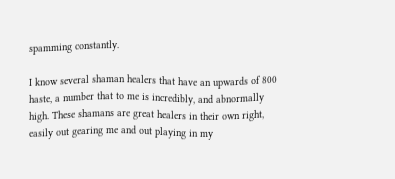spamming constantly.

I know several shaman healers that have an upwards of 800 haste, a number that to me is incredibly, and abnormally high. These shamans are great healers in their own right, easily out gearing me and out playing in my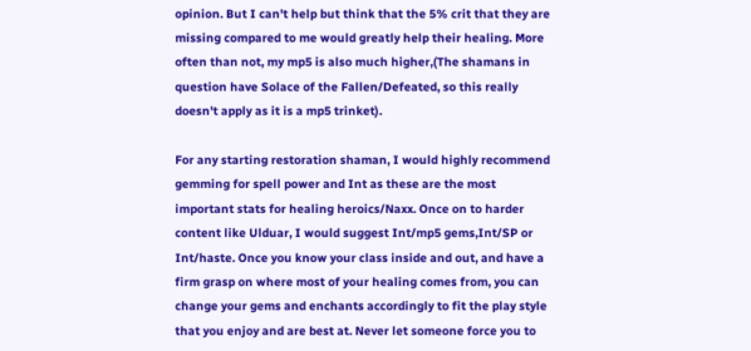opinion. But I can't help but think that the 5% crit that they are missing compared to me would greatly help their healing. More often than not, my mp5 is also much higher,(The shamans in question have Solace of the Fallen/Defeated, so this really doesn't apply as it is a mp5 trinket).

For any starting restoration shaman, I would highly recommend gemming for spell power and Int as these are the most important stats for healing heroics/Naxx. Once on to harder content like Ulduar, I would suggest Int/mp5 gems,Int/SP or Int/haste. Once you know your class inside and out, and have a firm grasp on where most of your healing comes from, you can change your gems and enchants accordingly to fit the play style that you enjoy and are best at. Never let someone force you to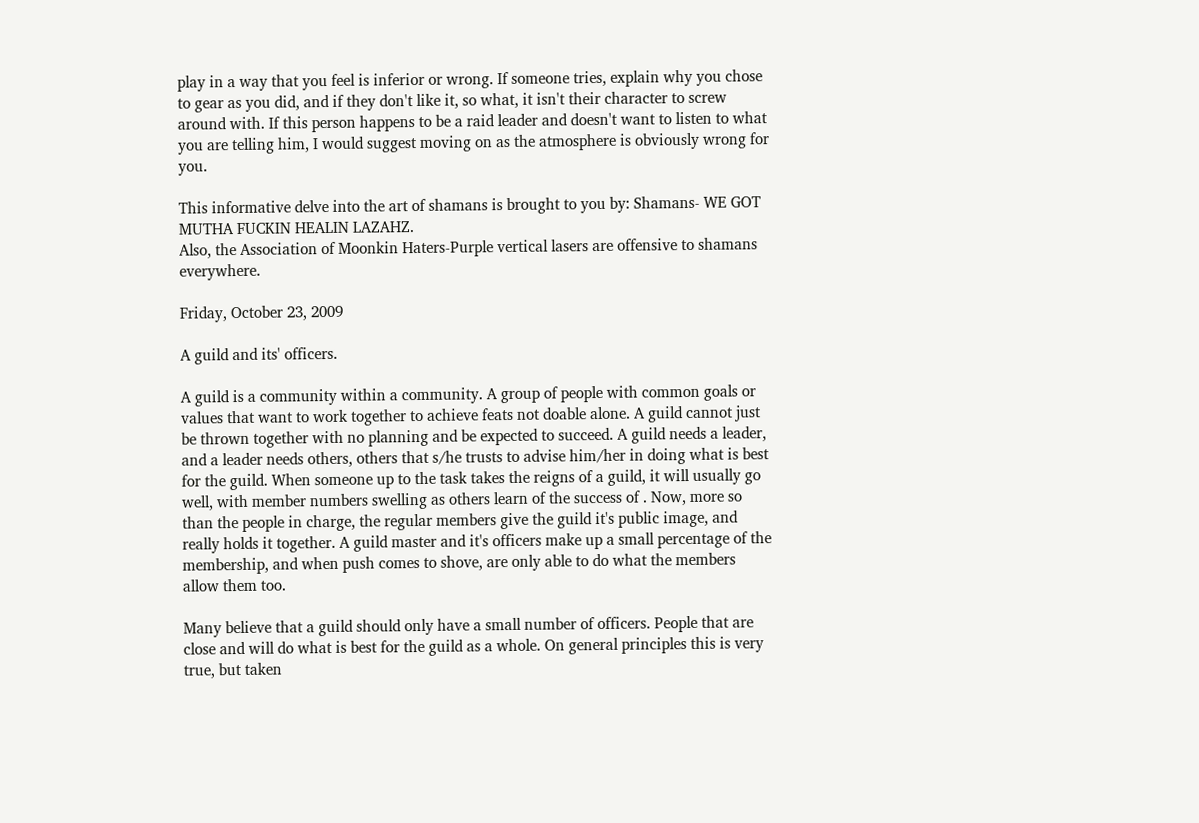play in a way that you feel is inferior or wrong. If someone tries, explain why you chose to gear as you did, and if they don't like it, so what, it isn't their character to screw around with. If this person happens to be a raid leader and doesn't want to listen to what you are telling him, I would suggest moving on as the atmosphere is obviously wrong for you.

This informative delve into the art of shamans is brought to you by: Shamans- WE GOT MUTHA FUCKIN HEALIN LAZAHZ.
Also, the Association of Moonkin Haters-Purple vertical lasers are offensive to shamans everywhere.

Friday, October 23, 2009

A guild and its' officers.

A guild is a community within a community. A group of people with common goals or values that want to work together to achieve feats not doable alone. A guild cannot just be thrown together with no planning and be expected to succeed. A guild needs a leader, and a leader needs others, others that s/he trusts to advise him/her in doing what is best for the guild. When someone up to the task takes the reigns of a guild, it will usually go well, with member numbers swelling as others learn of the success of . Now, more so than the people in charge, the regular members give the guild it's public image, and really holds it together. A guild master and it's officers make up a small percentage of the membership, and when push comes to shove, are only able to do what the members allow them too.

Many believe that a guild should only have a small number of officers. People that are close and will do what is best for the guild as a whole. On general principles this is very true, but taken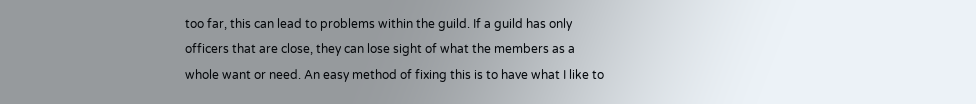too far, this can lead to problems within the guild. If a guild has only officers that are close, they can lose sight of what the members as a whole want or need. An easy method of fixing this is to have what I like to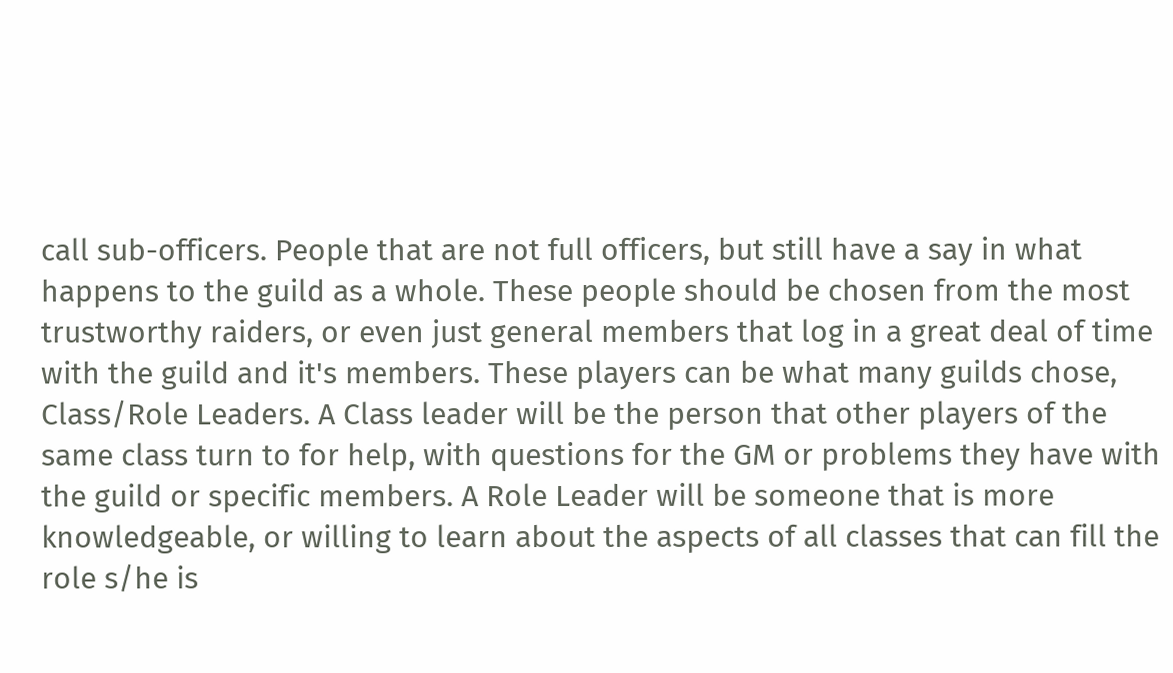call sub-officers. People that are not full officers, but still have a say in what happens to the guild as a whole. These people should be chosen from the most trustworthy raiders, or even just general members that log in a great deal of time with the guild and it's members. These players can be what many guilds chose, Class/Role Leaders. A Class leader will be the person that other players of the same class turn to for help, with questions for the GM or problems they have with the guild or specific members. A Role Leader will be someone that is more knowledgeable, or willing to learn about the aspects of all classes that can fill the role s/he is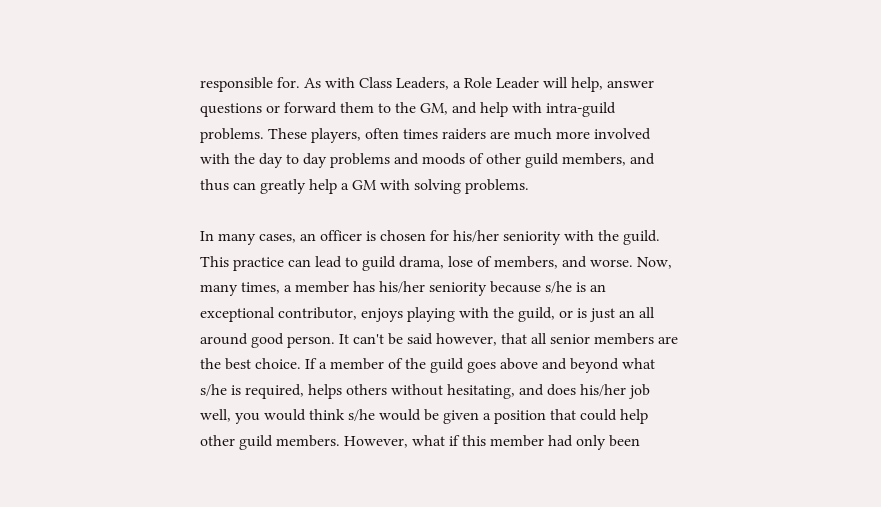responsible for. As with Class Leaders, a Role Leader will help, answer questions or forward them to the GM, and help with intra-guild problems. These players, often times raiders are much more involved with the day to day problems and moods of other guild members, and thus can greatly help a GM with solving problems.

In many cases, an officer is chosen for his/her seniority with the guild. This practice can lead to guild drama, lose of members, and worse. Now, many times, a member has his/her seniority because s/he is an exceptional contributor, enjoys playing with the guild, or is just an all around good person. It can't be said however, that all senior members are the best choice. If a member of the guild goes above and beyond what s/he is required, helps others without hesitating, and does his/her job well, you would think s/he would be given a position that could help other guild members. However, what if this member had only been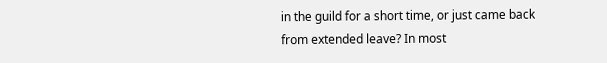in the guild for a short time, or just came back from extended leave? In most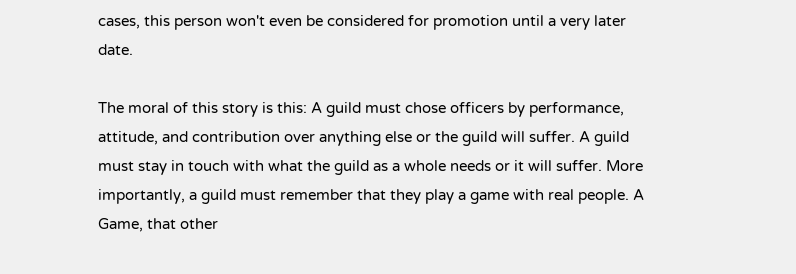cases, this person won't even be considered for promotion until a very later date.

The moral of this story is this: A guild must chose officers by performance, attitude, and contribution over anything else or the guild will suffer. A guild must stay in touch with what the guild as a whole needs or it will suffer. More importantly, a guild must remember that they play a game with real people. A Game, that other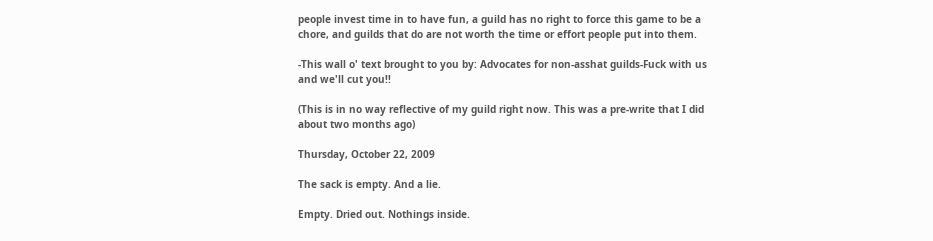people invest time in to have fun, a guild has no right to force this game to be a chore, and guilds that do are not worth the time or effort people put into them.

-This wall o' text brought to you by: Advocates for non-asshat guilds-Fuck with us and we'll cut you!!

(This is in no way reflective of my guild right now. This was a pre-write that I did about two months ago)

Thursday, October 22, 2009

The sack is empty. And a lie.

Empty. Dried out. Nothings inside.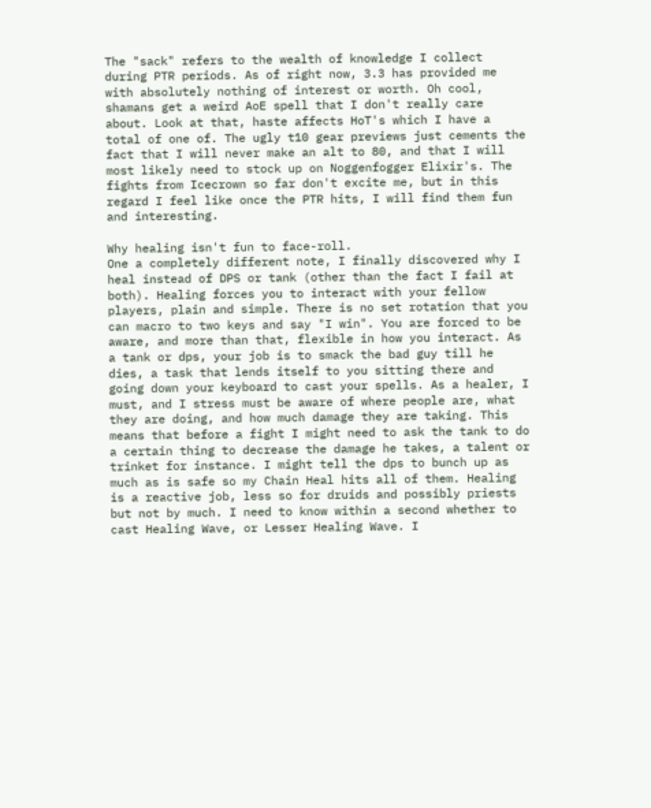The "sack" refers to the wealth of knowledge I collect during PTR periods. As of right now, 3.3 has provided me with absolutely nothing of interest or worth. Oh cool, shamans get a weird AoE spell that I don't really care about. Look at that, haste affects HoT's which I have a total of one of. The ugly t10 gear previews just cements the fact that I will never make an alt to 80, and that I will most likely need to stock up on Noggenfogger Elixir's. The fights from Icecrown so far don't excite me, but in this regard I feel like once the PTR hits, I will find them fun and interesting.

Why healing isn't fun to face-roll.
One a completely different note, I finally discovered why I heal instead of DPS or tank (other than the fact I fail at both). Healing forces you to interact with your fellow players, plain and simple. There is no set rotation that you can macro to two keys and say "I win". You are forced to be aware, and more than that, flexible in how you interact. As a tank or dps, your job is to smack the bad guy till he dies, a task that lends itself to you sitting there and going down your keyboard to cast your spells. As a healer, I must, and I stress must be aware of where people are, what they are doing, and how much damage they are taking. This means that before a fight I might need to ask the tank to do a certain thing to decrease the damage he takes, a talent or trinket for instance. I might tell the dps to bunch up as much as is safe so my Chain Heal hits all of them. Healing is a reactive job, less so for druids and possibly priests but not by much. I need to know within a second whether to cast Healing Wave, or Lesser Healing Wave. I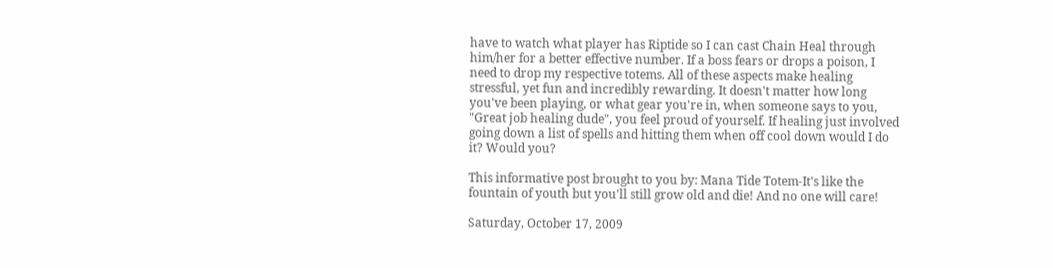have to watch what player has Riptide so I can cast Chain Heal through him/her for a better effective number. If a boss fears or drops a poison, I need to drop my respective totems. All of these aspects make healing stressful, yet fun and incredibly rewarding. It doesn't matter how long you've been playing, or what gear you're in, when someone says to you, "Great job healing dude", you feel proud of yourself. If healing just involved going down a list of spells and hitting them when off cool down would I do it? Would you?

This informative post brought to you by: Mana Tide Totem-It's like the fountain of youth but you'll still grow old and die! And no one will care!

Saturday, October 17, 2009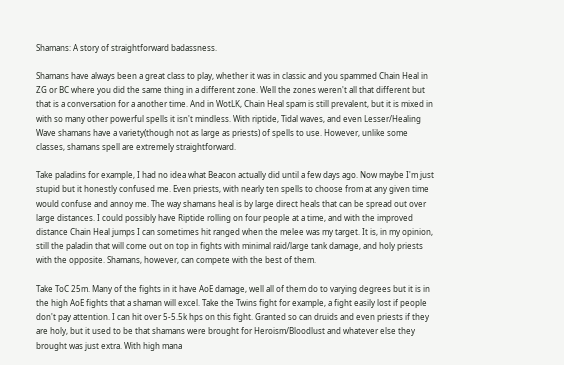Shamans: A story of straightforward badassness.

Shamans have always been a great class to play, whether it was in classic and you spammed Chain Heal in ZG or BC where you did the same thing in a different zone. Well the zones weren't all that different but that is a conversation for a another time. And in WotLK, Chain Heal spam is still prevalent, but it is mixed in with so many other powerful spells it isn't mindless. With riptide, Tidal waves, and even Lesser/Healing Wave shamans have a variety(though not as large as priests) of spells to use. However, unlike some classes, shamans spell are extremely straightforward.

Take paladins for example, I had no idea what Beacon actually did until a few days ago. Now maybe I'm just stupid but it honestly confused me. Even priests, with nearly ten spells to choose from at any given time would confuse and annoy me. The way shamans heal is by large direct heals that can be spread out over large distances. I could possibly have Riptide rolling on four people at a time, and with the improved distance Chain Heal jumps I can sometimes hit ranged when the melee was my target. It is, in my opinion, still the paladin that will come out on top in fights with minimal raid/large tank damage, and holy priests with the opposite. Shamans, however, can compete with the best of them.

Take ToC 25m. Many of the fights in it have AoE damage, well all of them do to varying degrees but it is in the high AoE fights that a shaman will excel. Take the Twins fight for example, a fight easily lost if people don't pay attention. I can hit over 5-5.5k hps on this fight. Granted so can druids and even priests if they are holy, but it used to be that shamans were brought for Heroism/Bloodlust and whatever else they brought was just extra. With high mana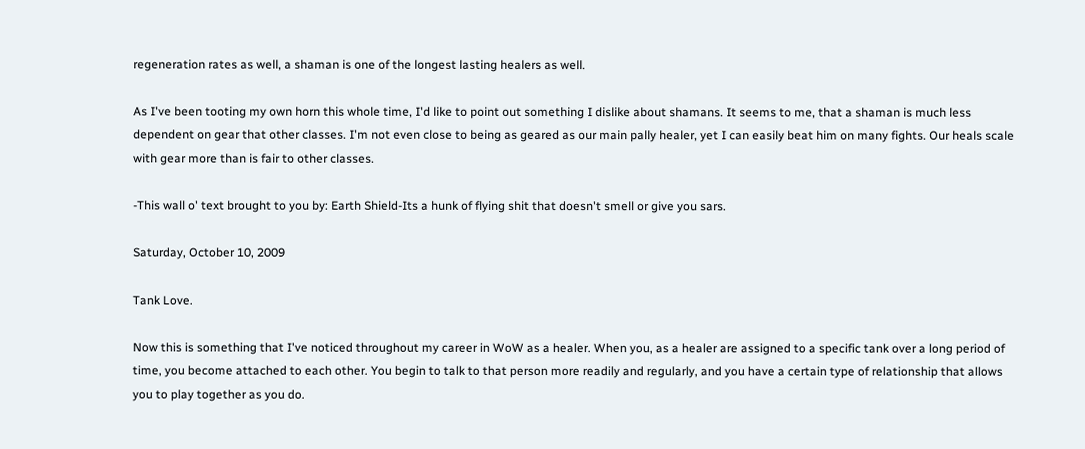regeneration rates as well, a shaman is one of the longest lasting healers as well.

As I've been tooting my own horn this whole time, I'd like to point out something I dislike about shamans. It seems to me, that a shaman is much less dependent on gear that other classes. I'm not even close to being as geared as our main pally healer, yet I can easily beat him on many fights. Our heals scale with gear more than is fair to other classes.

-This wall o' text brought to you by: Earth Shield-Its a hunk of flying shit that doesn't smell or give you sars.

Saturday, October 10, 2009

Tank Love.

Now this is something that I've noticed throughout my career in WoW as a healer. When you, as a healer are assigned to a specific tank over a long period of time, you become attached to each other. You begin to talk to that person more readily and regularly, and you have a certain type of relationship that allows you to play together as you do.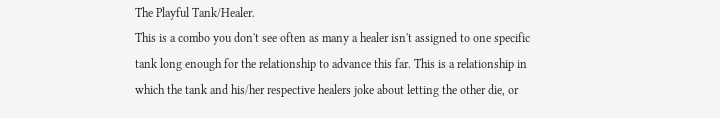The Playful Tank/Healer.
This is a combo you don't see often as many a healer isn't assigned to one specific tank long enough for the relationship to advance this far. This is a relationship in which the tank and his/her respective healers joke about letting the other die, or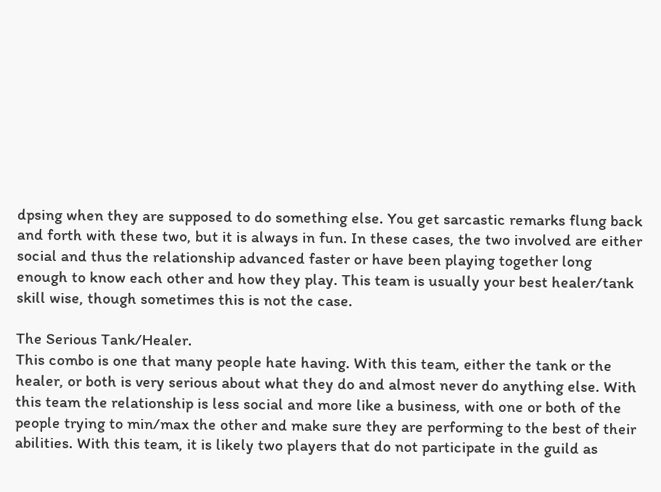dpsing when they are supposed to do something else. You get sarcastic remarks flung back and forth with these two, but it is always in fun. In these cases, the two involved are either social and thus the relationship advanced faster or have been playing together long enough to know each other and how they play. This team is usually your best healer/tank skill wise, though sometimes this is not the case.

The Serious Tank/Healer.
This combo is one that many people hate having. With this team, either the tank or the healer, or both is very serious about what they do and almost never do anything else. With this team the relationship is less social and more like a business, with one or both of the people trying to min/max the other and make sure they are performing to the best of their abilities. With this team, it is likely two players that do not participate in the guild as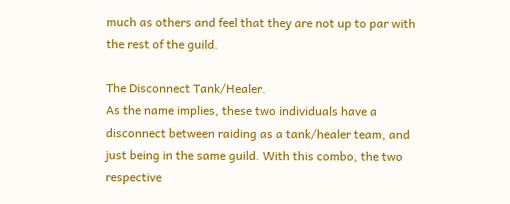much as others and feel that they are not up to par with the rest of the guild.

The Disconnect Tank/Healer.
As the name implies, these two individuals have a disconnect between raiding as a tank/healer team, and just being in the same guild. With this combo, the two respective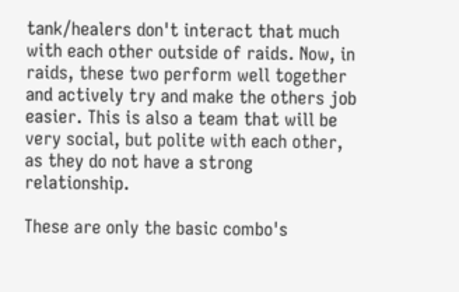tank/healers don't interact that much with each other outside of raids. Now, in raids, these two perform well together and actively try and make the others job easier. This is also a team that will be very social, but polite with each other, as they do not have a strong relationship.

These are only the basic combo's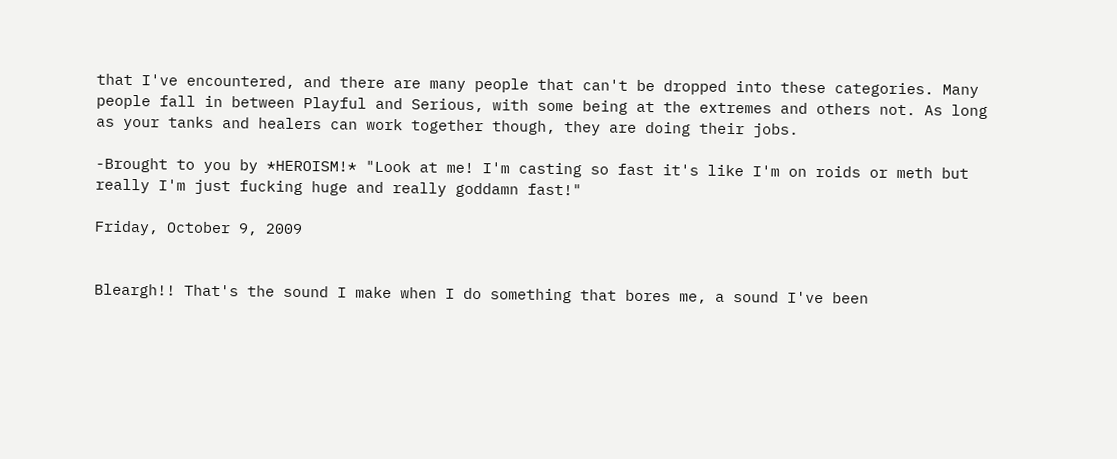that I've encountered, and there are many people that can't be dropped into these categories. Many people fall in between Playful and Serious, with some being at the extremes and others not. As long as your tanks and healers can work together though, they are doing their jobs.

-Brought to you by *HEROISM!* "Look at me! I'm casting so fast it's like I'm on roids or meth but really I'm just fucking huge and really goddamn fast!"

Friday, October 9, 2009


Bleargh!! That's the sound I make when I do something that bores me, a sound I've been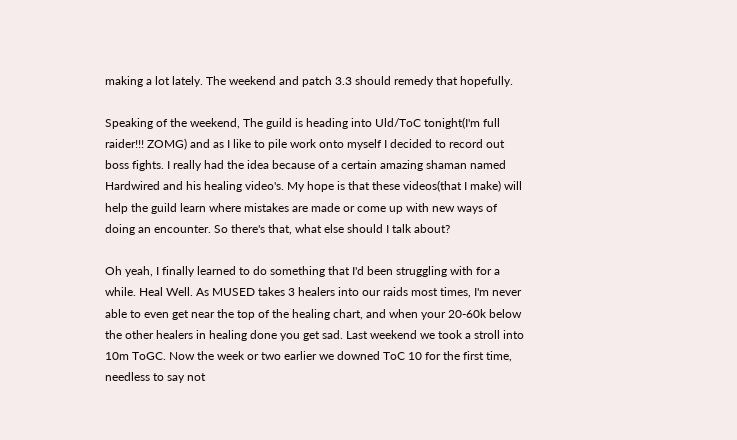making a lot lately. The weekend and patch 3.3 should remedy that hopefully.

Speaking of the weekend, The guild is heading into Uld/ToC tonight(I'm full raider!!! ZOMG) and as I like to pile work onto myself I decided to record out boss fights. I really had the idea because of a certain amazing shaman named Hardwired and his healing video's. My hope is that these videos(that I make) will help the guild learn where mistakes are made or come up with new ways of doing an encounter. So there's that, what else should I talk about?

Oh yeah, I finally learned to do something that I'd been struggling with for a while. Heal Well. As MUSED takes 3 healers into our raids most times, I'm never able to even get near the top of the healing chart, and when your 20-60k below the other healers in healing done you get sad. Last weekend we took a stroll into 10m ToGC. Now the week or two earlier we downed ToC 10 for the first time, needless to say not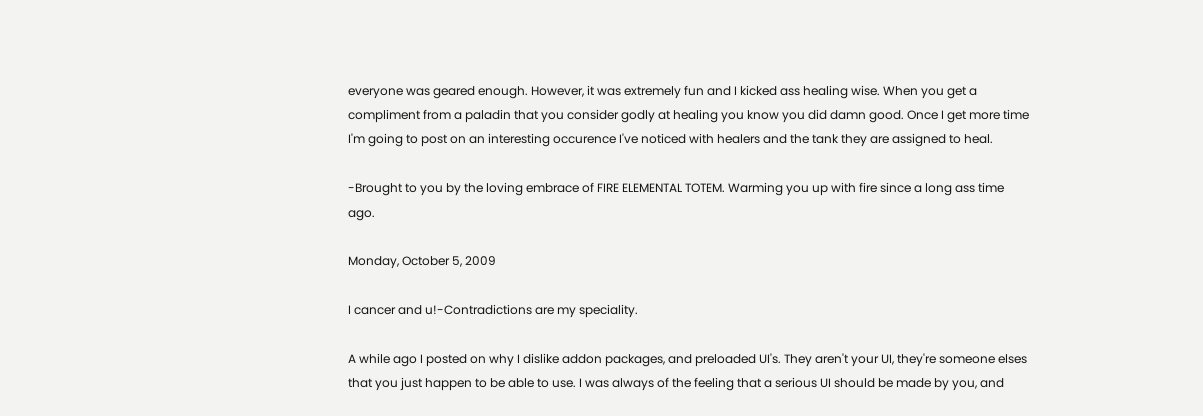everyone was geared enough. However, it was extremely fun and I kicked ass healing wise. When you get a compliment from a paladin that you consider godly at healing you know you did damn good. Once I get more time I'm going to post on an interesting occurence I've noticed with healers and the tank they are assigned to heal.

-Brought to you by the loving embrace of FIRE ELEMENTAL TOTEM. Warming you up with fire since a long ass time ago.

Monday, October 5, 2009

I cancer and u!-Contradictions are my speciality.

A while ago I posted on why I dislike addon packages, and preloaded UI's. They aren't your UI, they're someone elses that you just happen to be able to use. I was always of the feeling that a serious UI should be made by you, and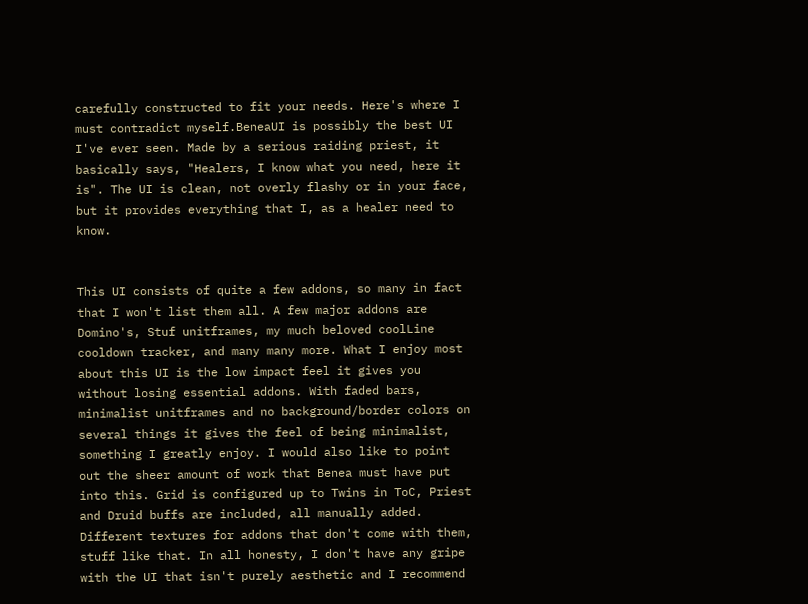carefully constructed to fit your needs. Here's where I must contradict myself.BeneaUI is possibly the best UI I've ever seen. Made by a serious raiding priest, it basically says, "Healers, I know what you need, here it is". The UI is clean, not overly flashy or in your face, but it provides everything that I, as a healer need to know.


This UI consists of quite a few addons, so many in fact that I won't list them all. A few major addons are Domino's, Stuf unitframes, my much beloved coolLine cooldown tracker, and many many more. What I enjoy most about this UI is the low impact feel it gives you without losing essential addons. With faded bars, minimalist unitframes and no background/border colors on several things it gives the feel of being minimalist, something I greatly enjoy. I would also like to point out the sheer amount of work that Benea must have put into this. Grid is configured up to Twins in ToC, Priest and Druid buffs are included, all manually added. Different textures for addons that don't come with them, stuff like that. In all honesty, I don't have any gripe with the UI that isn't purely aesthetic and I recommend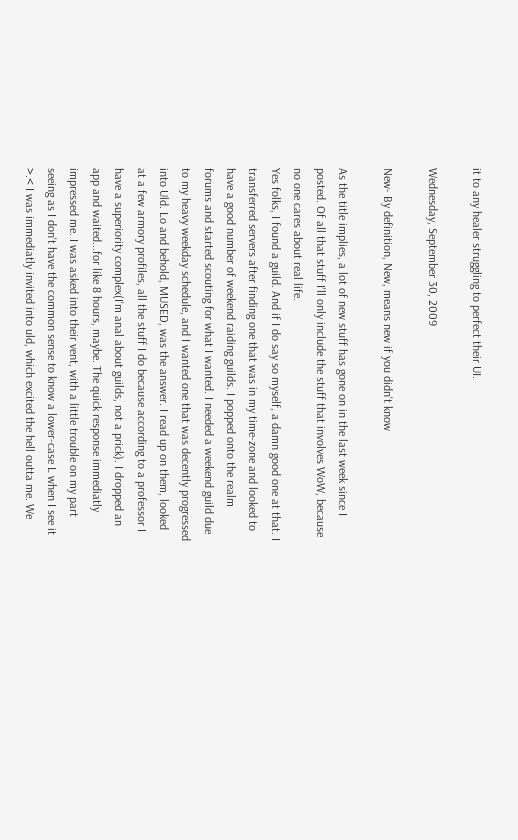it to any healer struggling to perfect their UI.

Wednesday, September 30, 2009

New- By definition, New, means new if you didn't know

As the title implies, a lot of new stuff has gone on in the last week since I posted. Of all that stuff I'll only include the stuff that involves WoW, because no one cares about real life.
Yes folks, I found a guild. And if I do say so myself, a damn good one at that. I transferred servers after finding one that was in my time-zone and looked to have a good number of weekend raiding guilds. I popped onto the realm forums and started scouting for what I wanted. I needed a weekend guild due to my heavy weekday schedule, and I wanted one that was decently progressed into Uld. Lo and behold, MUSED, was the answer. I read up on them, looked at a few armory profiles, all the stuff I do because according to a professor I have a superiority complex(I'm anal about guilds, not a prick). I dropped an app and waited...for like 8 hours, maybe. The quick response immediatly impressed me. I was asked into their vent, with a little trouble on my part seeing as I don't have the common sense to know a lower-case L when I see it >.< I was immediatly invited into uld, which excited the hell outta me. We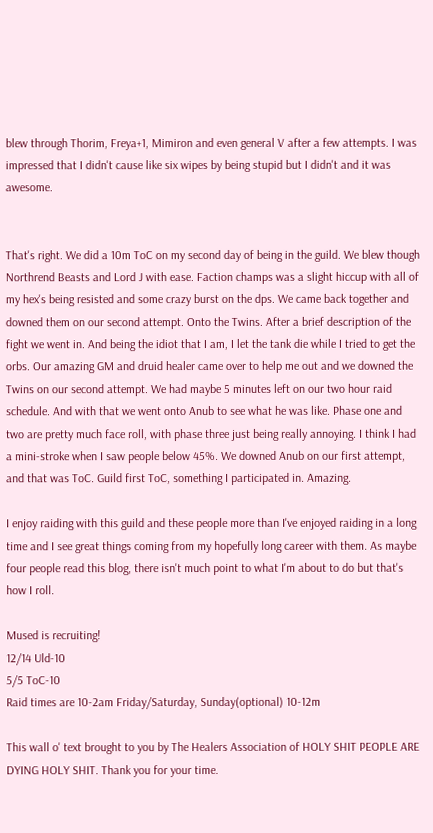blew through Thorim, Freya+1, Mimiron and even general V after a few attempts. I was impressed that I didn't cause like six wipes by being stupid but I didn't and it was awesome.


That's right. We did a 10m ToC on my second day of being in the guild. We blew though Northrend Beasts and Lord J with ease. Faction champs was a slight hiccup with all of my hex's being resisted and some crazy burst on the dps. We came back together and downed them on our second attempt. Onto the Twins. After a brief description of the fight we went in. And being the idiot that I am, I let the tank die while I tried to get the orbs. Our amazing GM and druid healer came over to help me out and we downed the Twins on our second attempt. We had maybe 5 minutes left on our two hour raid schedule. And with that we went onto Anub to see what he was like. Phase one and two are pretty much face roll, with phase three just being really annoying. I think I had a mini-stroke when I saw people below 45%. We downed Anub on our first attempt, and that was ToC. Guild first ToC, something I participated in. Amazing.

I enjoy raiding with this guild and these people more than I've enjoyed raiding in a long time and I see great things coming from my hopefully long career with them. As maybe four people read this blog, there isn't much point to what I'm about to do but that's how I roll.

Mused is recruiting!
12/14 Uld-10
5/5 ToC-10
Raid times are 10-2am Friday/Saturday, Sunday(optional) 10-12m

This wall o' text brought to you by The Healers Association of HOLY SHIT PEOPLE ARE DYING HOLY SHIT. Thank you for your time.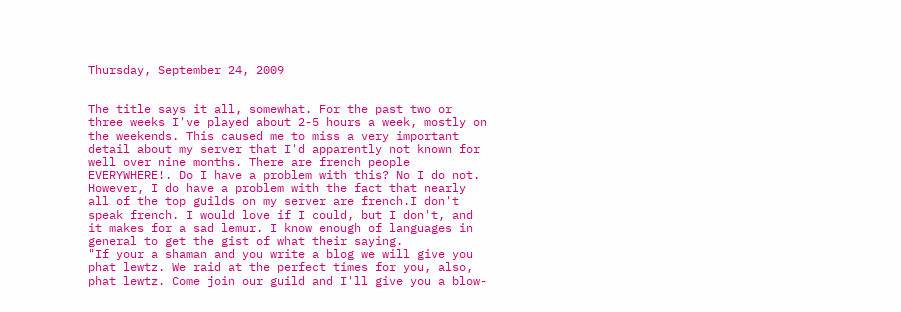Thursday, September 24, 2009


The title says it all, somewhat. For the past two or three weeks I've played about 2-5 hours a week, mostly on the weekends. This caused me to miss a very important detail about my server that I'd apparently not known for well over nine months. There are french people EVERYWHERE!. Do I have a problem with this? No I do not. However, I do have a problem with the fact that nearly all of the top guilds on my server are french.I don't speak french. I would love if I could, but I don't, and it makes for a sad lemur. I know enough of languages in general to get the gist of what their saying.
"If your a shaman and you write a blog we will give you phat lewtz. We raid at the perfect times for you, also, phat lewtz. Come join our guild and I'll give you a blow-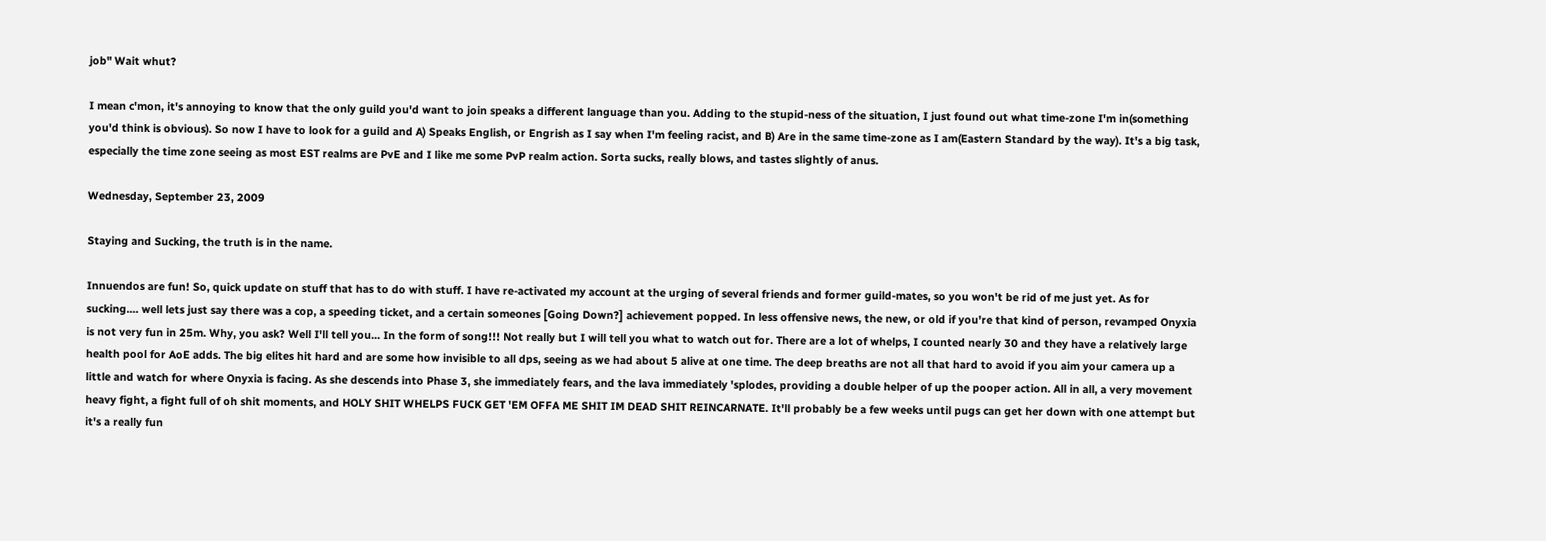job" Wait whut?

I mean c'mon, it's annoying to know that the only guild you'd want to join speaks a different language than you. Adding to the stupid-ness of the situation, I just found out what time-zone I'm in(something you'd think is obvious). So now I have to look for a guild and A) Speaks English, or Engrish as I say when I'm feeling racist, and B) Are in the same time-zone as I am(Eastern Standard by the way). It's a big task, especially the time zone seeing as most EST realms are PvE and I like me some PvP realm action. Sorta sucks, really blows, and tastes slightly of anus.

Wednesday, September 23, 2009

Staying and Sucking, the truth is in the name.

Innuendos are fun! So, quick update on stuff that has to do with stuff. I have re-activated my account at the urging of several friends and former guild-mates, so you won't be rid of me just yet. As for sucking.... well lets just say there was a cop, a speeding ticket, and a certain someones [Going Down?] achievement popped. In less offensive news, the new, or old if you're that kind of person, revamped Onyxia is not very fun in 25m. Why, you ask? Well I'll tell you... In the form of song!!! Not really but I will tell you what to watch out for. There are a lot of whelps, I counted nearly 30 and they have a relatively large health pool for AoE adds. The big elites hit hard and are some how invisible to all dps, seeing as we had about 5 alive at one time. The deep breaths are not all that hard to avoid if you aim your camera up a little and watch for where Onyxia is facing. As she descends into Phase 3, she immediately fears, and the lava immediately 'splodes, providing a double helper of up the pooper action. All in all, a very movement heavy fight, a fight full of oh shit moments, and HOLY SHIT WHELPS FUCK GET 'EM OFFA ME SHIT IM DEAD SHIT REINCARNATE. It'll probably be a few weeks until pugs can get her down with one attempt but it's a really fun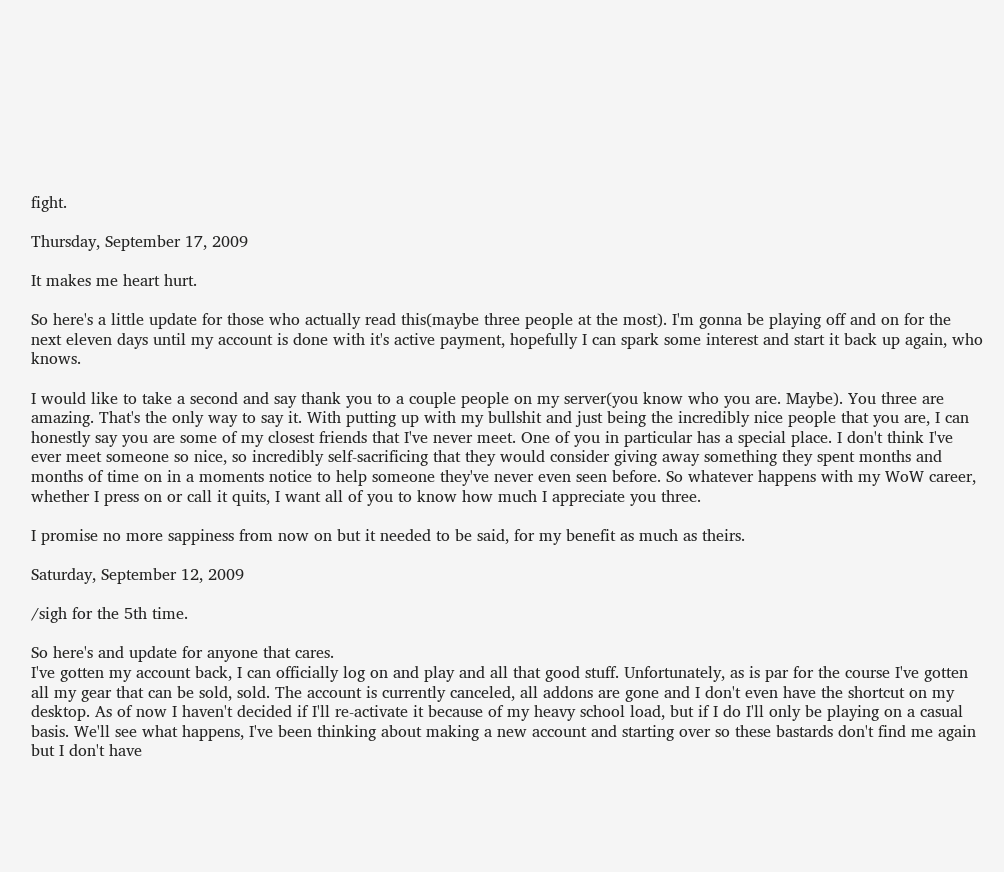fight.

Thursday, September 17, 2009

It makes me heart hurt.

So here's a little update for those who actually read this(maybe three people at the most). I'm gonna be playing off and on for the next eleven days until my account is done with it's active payment, hopefully I can spark some interest and start it back up again, who knows.

I would like to take a second and say thank you to a couple people on my server(you know who you are. Maybe). You three are amazing. That's the only way to say it. With putting up with my bullshit and just being the incredibly nice people that you are, I can honestly say you are some of my closest friends that I've never meet. One of you in particular has a special place. I don't think I've ever meet someone so nice, so incredibly self-sacrificing that they would consider giving away something they spent months and months of time on in a moments notice to help someone they've never even seen before. So whatever happens with my WoW career, whether I press on or call it quits, I want all of you to know how much I appreciate you three.

I promise no more sappiness from now on but it needed to be said, for my benefit as much as theirs.

Saturday, September 12, 2009

/sigh for the 5th time.

So here's and update for anyone that cares.
I've gotten my account back, I can officially log on and play and all that good stuff. Unfortunately, as is par for the course I've gotten all my gear that can be sold, sold. The account is currently canceled, all addons are gone and I don't even have the shortcut on my desktop. As of now I haven't decided if I'll re-activate it because of my heavy school load, but if I do I'll only be playing on a casual basis. We'll see what happens, I've been thinking about making a new account and starting over so these bastards don't find me again but I don't have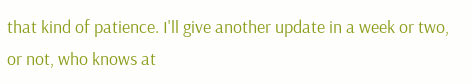that kind of patience. I'll give another update in a week or two, or not, who knows at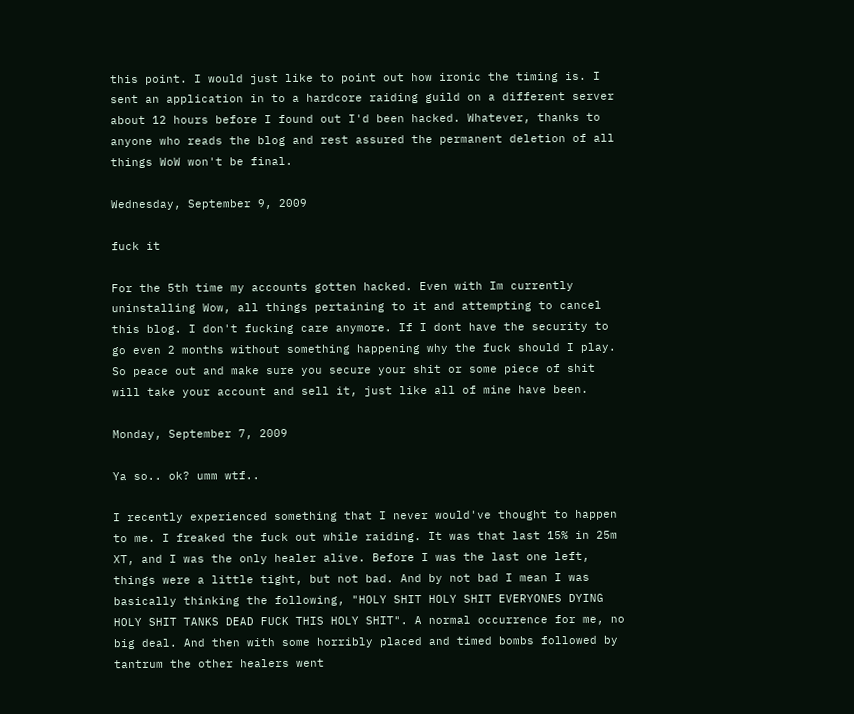this point. I would just like to point out how ironic the timing is. I sent an application in to a hardcore raiding guild on a different server about 12 hours before I found out I'd been hacked. Whatever, thanks to anyone who reads the blog and rest assured the permanent deletion of all things WoW won't be final.

Wednesday, September 9, 2009

fuck it

For the 5th time my accounts gotten hacked. Even with Im currently uninstalling Wow, all things pertaining to it and attempting to cancel this blog. I don't fucking care anymore. If I dont have the security to go even 2 months without something happening why the fuck should I play. So peace out and make sure you secure your shit or some piece of shit will take your account and sell it, just like all of mine have been.

Monday, September 7, 2009

Ya so.. ok? umm wtf..

I recently experienced something that I never would've thought to happen to me. I freaked the fuck out while raiding. It was that last 15% in 25m XT, and I was the only healer alive. Before I was the last one left, things were a little tight, but not bad. And by not bad I mean I was basically thinking the following, "HOLY SHIT HOLY SHIT EVERYONES DYING HOLY SHIT TANKS DEAD FUCK THIS HOLY SHIT". A normal occurrence for me, no big deal. And then with some horribly placed and timed bombs followed by tantrum the other healers went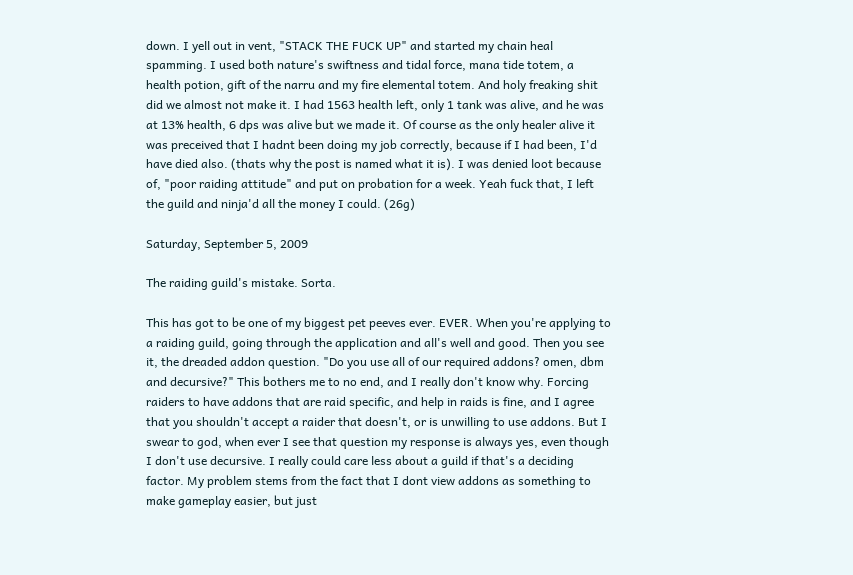down. I yell out in vent, "STACK THE FUCK UP" and started my chain heal spamming. I used both nature's swiftness and tidal force, mana tide totem, a health potion, gift of the narru and my fire elemental totem. And holy freaking shit did we almost not make it. I had 1563 health left, only 1 tank was alive, and he was at 13% health, 6 dps was alive but we made it. Of course as the only healer alive it was preceived that I hadnt been doing my job correctly, because if I had been, I'd have died also. (thats why the post is named what it is). I was denied loot because of, "poor raiding attitude" and put on probation for a week. Yeah fuck that, I left the guild and ninja'd all the money I could. (26g)

Saturday, September 5, 2009

The raiding guild's mistake. Sorta.

This has got to be one of my biggest pet peeves ever. EVER. When you're applying to a raiding guild, going through the application and all's well and good. Then you see it, the dreaded addon question. "Do you use all of our required addons? omen, dbm and decursive?" This bothers me to no end, and I really don't know why. Forcing raiders to have addons that are raid specific, and help in raids is fine, and I agree that you shouldn't accept a raider that doesn't, or is unwilling to use addons. But I swear to god, when ever I see that question my response is always yes, even though I don't use decursive. I really could care less about a guild if that's a deciding factor. My problem stems from the fact that I dont view addons as something to make gameplay easier, but just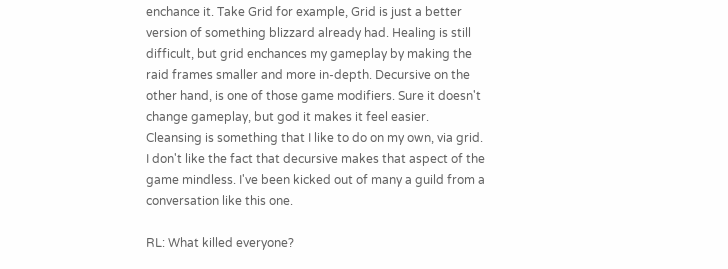enchance it. Take Grid for example, Grid is just a better version of something blizzard already had. Healing is still difficult, but grid enchances my gameplay by making the raid frames smaller and more in-depth. Decursive on the other hand, is one of those game modifiers. Sure it doesn't change gameplay, but god it makes it feel easier. Cleansing is something that I like to do on my own, via grid. I don't like the fact that decursive makes that aspect of the game mindless. I've been kicked out of many a guild from a conversation like this one.

RL: What killed everyone?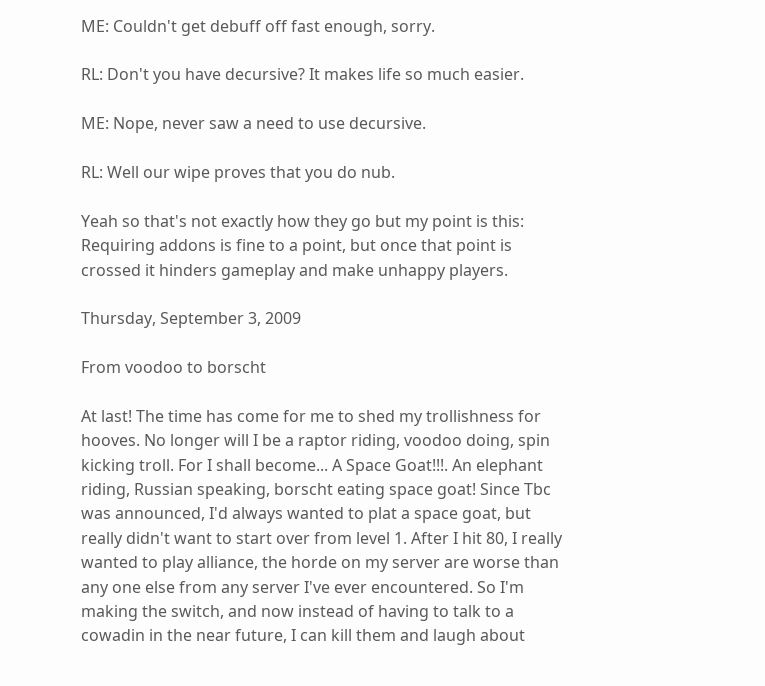ME: Couldn't get debuff off fast enough, sorry.

RL: Don't you have decursive? It makes life so much easier.

ME: Nope, never saw a need to use decursive.

RL: Well our wipe proves that you do nub.

Yeah so that's not exactly how they go but my point is this: Requiring addons is fine to a point, but once that point is crossed it hinders gameplay and make unhappy players.

Thursday, September 3, 2009

From voodoo to borscht

At last! The time has come for me to shed my trollishness for hooves. No longer will I be a raptor riding, voodoo doing, spin kicking troll. For I shall become... A Space Goat!!!. An elephant riding, Russian speaking, borscht eating space goat! Since Tbc was announced, I'd always wanted to plat a space goat, but really didn't want to start over from level 1. After I hit 80, I really wanted to play alliance, the horde on my server are worse than any one else from any server I've ever encountered. So I'm making the switch, and now instead of having to talk to a cowadin in the near future, I can kill them and laugh about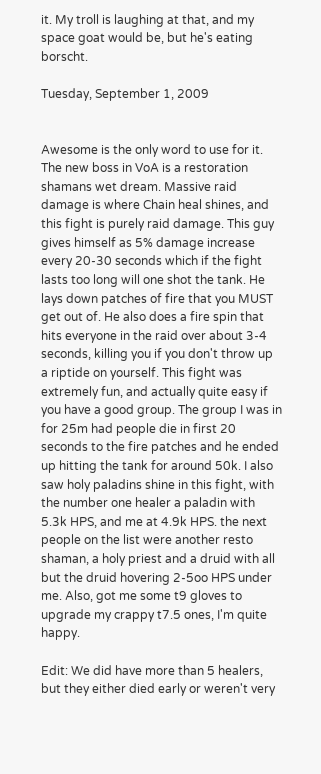it. My troll is laughing at that, and my space goat would be, but he's eating borscht.

Tuesday, September 1, 2009


Awesome is the only word to use for it. The new boss in VoA is a restoration shamans wet dream. Massive raid damage is where Chain heal shines, and this fight is purely raid damage. This guy gives himself as 5% damage increase every 20-30 seconds which if the fight lasts too long will one shot the tank. He lays down patches of fire that you MUST get out of. He also does a fire spin that hits everyone in the raid over about 3-4 seconds, killing you if you don't throw up a riptide on yourself. This fight was extremely fun, and actually quite easy if you have a good group. The group I was in for 25m had people die in first 20 seconds to the fire patches and he ended up hitting the tank for around 50k. I also saw holy paladins shine in this fight, with the number one healer a paladin with 5.3k HPS, and me at 4.9k HPS. the next people on the list were another resto shaman, a holy priest and a druid with all but the druid hovering 2-5oo HPS under me. Also, got me some t9 gloves to upgrade my crappy t7.5 ones, I'm quite happy.

Edit: We did have more than 5 healers, but they either died early or weren't very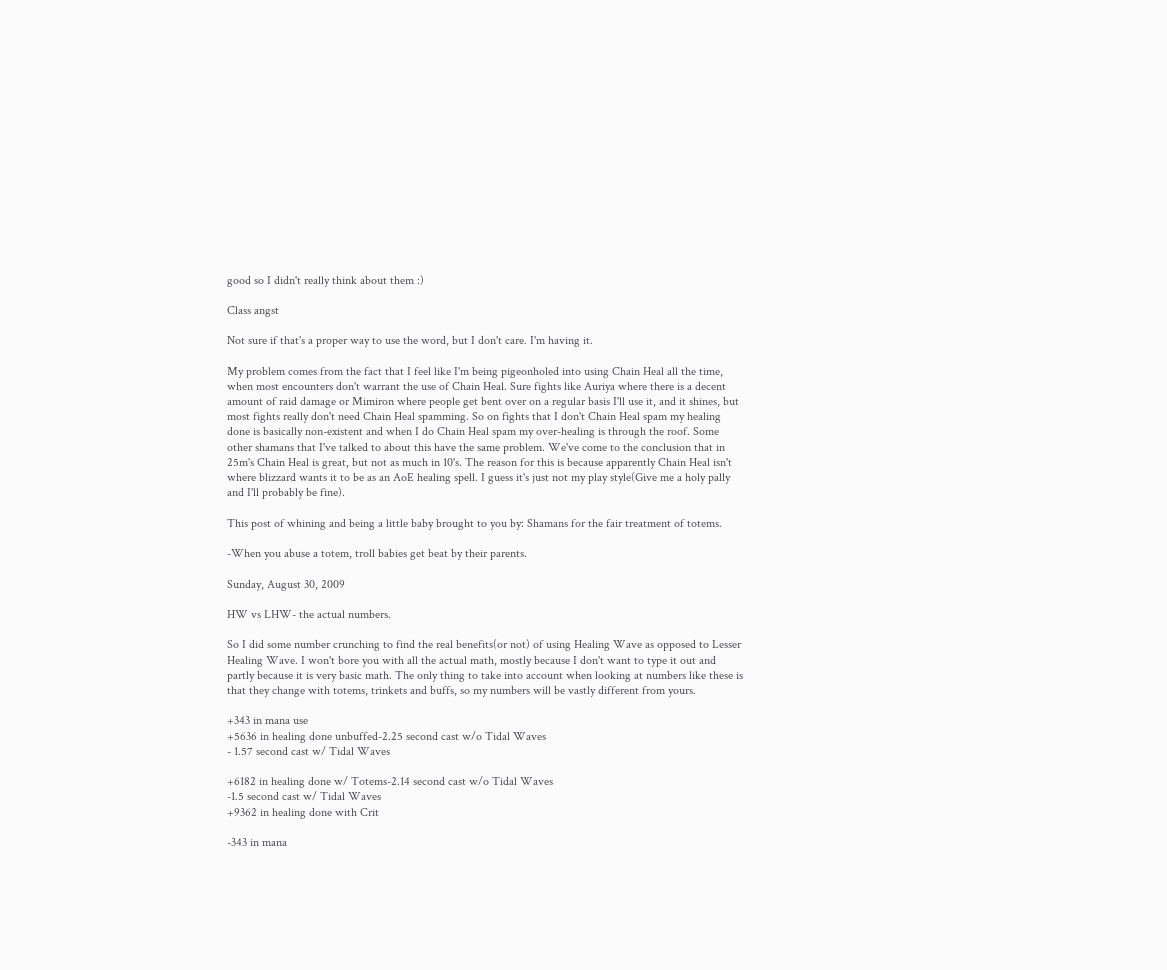good so I didn't really think about them :)

Class angst

Not sure if that's a proper way to use the word, but I don't care. I'm having it.

My problem comes from the fact that I feel like I'm being pigeonholed into using Chain Heal all the time, when most encounters don't warrant the use of Chain Heal. Sure fights like Auriya where there is a decent amount of raid damage or Mimiron where people get bent over on a regular basis I'll use it, and it shines, but most fights really don't need Chain Heal spamming. So on fights that I don't Chain Heal spam my healing done is basically non-existent and when I do Chain Heal spam my over-healing is through the roof. Some other shamans that I've talked to about this have the same problem. We've come to the conclusion that in 25m's Chain Heal is great, but not as much in 10's. The reason for this is because apparently Chain Heal isn't where blizzard wants it to be as an AoE healing spell. I guess it's just not my play style(Give me a holy pally and I'll probably be fine).

This post of whining and being a little baby brought to you by: Shamans for the fair treatment of totems.

-When you abuse a totem, troll babies get beat by their parents.

Sunday, August 30, 2009

HW vs LHW- the actual numbers.

So I did some number crunching to find the real benefits(or not) of using Healing Wave as opposed to Lesser Healing Wave. I won't bore you with all the actual math, mostly because I don't want to type it out and partly because it is very basic math. The only thing to take into account when looking at numbers like these is that they change with totems, trinkets and buffs, so my numbers will be vastly different from yours.

+343 in mana use
+5636 in healing done unbuffed-2.25 second cast w/o Tidal Waves
- 1.57 second cast w/ Tidal Waves

+6182 in healing done w/ Totems-2.14 second cast w/o Tidal Waves
-1.5 second cast w/ Tidal Waves
+9362 in healing done with Crit

-343 in mana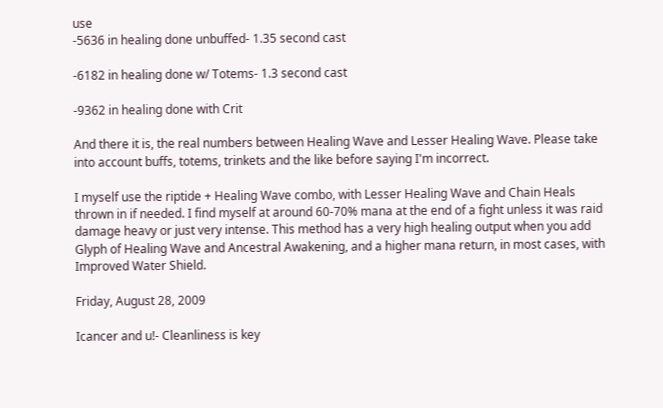use
-5636 in healing done unbuffed- 1.35 second cast

-6182 in healing done w/ Totems- 1.3 second cast

-9362 in healing done with Crit

And there it is, the real numbers between Healing Wave and Lesser Healing Wave. Please take into account buffs, totems, trinkets and the like before saying I'm incorrect.

I myself use the riptide + Healing Wave combo, with Lesser Healing Wave and Chain Heals thrown in if needed. I find myself at around 60-70% mana at the end of a fight unless it was raid damage heavy or just very intense. This method has a very high healing output when you add Glyph of Healing Wave and Ancestral Awakening, and a higher mana return, in most cases, with Improved Water Shield.

Friday, August 28, 2009

Icancer and u!- Cleanliness is key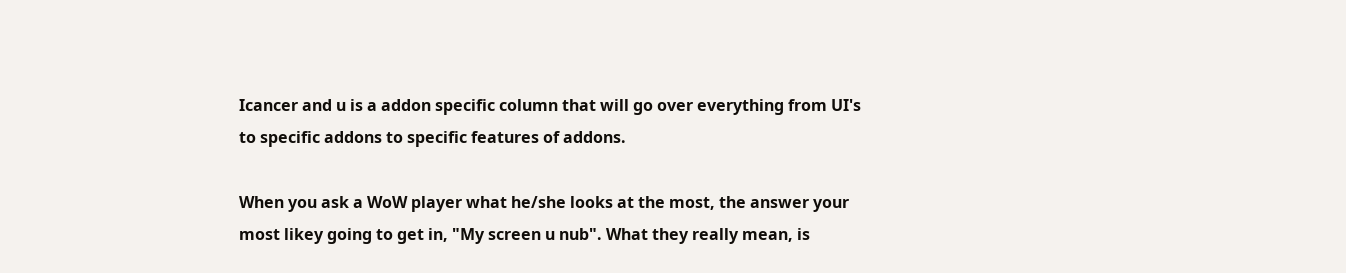Icancer and u is a addon specific column that will go over everything from UI's to specific addons to specific features of addons.

When you ask a WoW player what he/she looks at the most, the answer your most likey going to get in, "My screen u nub". What they really mean, is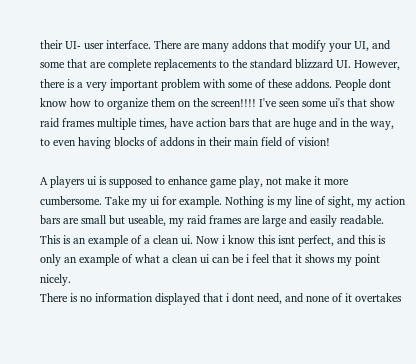their UI- user interface. There are many addons that modify your UI, and some that are complete replacements to the standard blizzard UI. However, there is a very important problem with some of these addons. People dont know how to organize them on the screen!!!! I've seen some ui's that show raid frames multiple times, have action bars that are huge and in the way, to even having blocks of addons in their main field of vision!

A players ui is supposed to enhance game play, not make it more cumbersome. Take my ui for example. Nothing is my line of sight, my action bars are small but useable, my raid frames are large and easily readable. This is an example of a clean ui. Now i know this isnt perfect, and this is only an example of what a clean ui can be i feel that it shows my point nicely.
There is no information displayed that i dont need, and none of it overtakes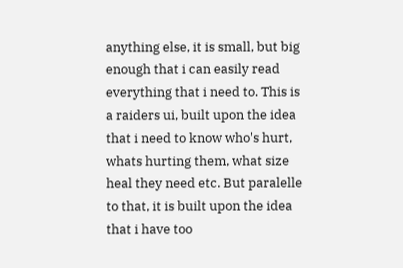anything else, it is small, but big enough that i can easily read everything that i need to. This is a raiders ui, built upon the idea that i need to know who's hurt, whats hurting them, what size heal they need etc. But paralelle to that, it is built upon the idea that i have too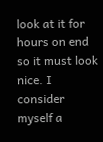look at it for hours on end so it must look nice. I consider myself a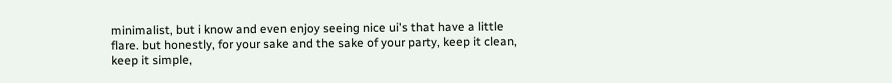minimalist, but i know and even enjoy seeing nice ui's that have a little flare. but honestly, for your sake and the sake of your party, keep it clean, keep it simple,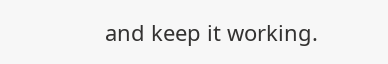and keep it working.